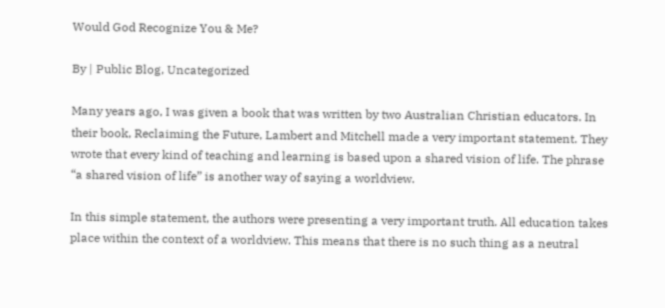Would God Recognize You & Me?

By | Public Blog, Uncategorized

Many years ago, I was given a book that was written by two Australian Christian educators. In their book, Reclaiming the Future, Lambert and Mitchell made a very important statement. They wrote that every kind of teaching and learning is based upon a shared vision of life. The phrase “a shared vision of life” is another way of saying a worldview.

In this simple statement, the authors were presenting a very important truth. All education takes place within the context of a worldview. This means that there is no such thing as a neutral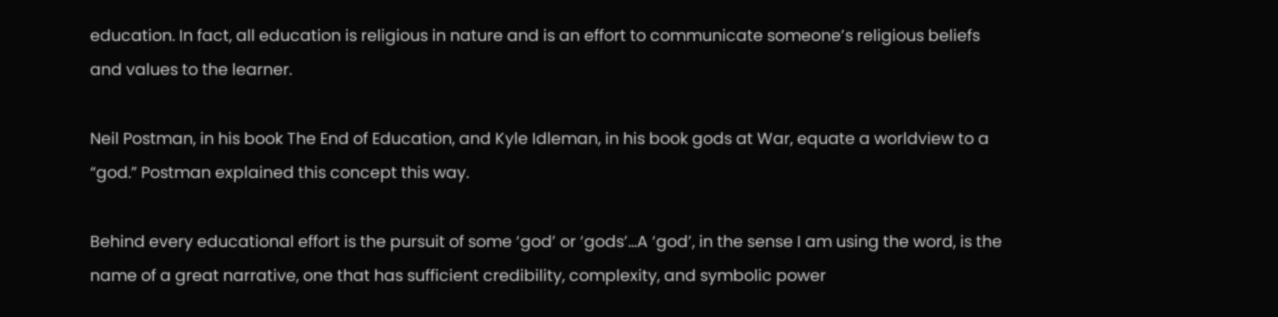education. In fact, all education is religious in nature and is an effort to communicate someone’s religious beliefs and values to the learner.

Neil Postman, in his book The End of Education, and Kyle Idleman, in his book gods at War, equate a worldview to a “god.” Postman explained this concept this way.

Behind every educational effort is the pursuit of some ‘god’ or ‘gods’…A ‘god’, in the sense I am using the word, is the name of a great narrative, one that has sufficient credibility, complexity, and symbolic power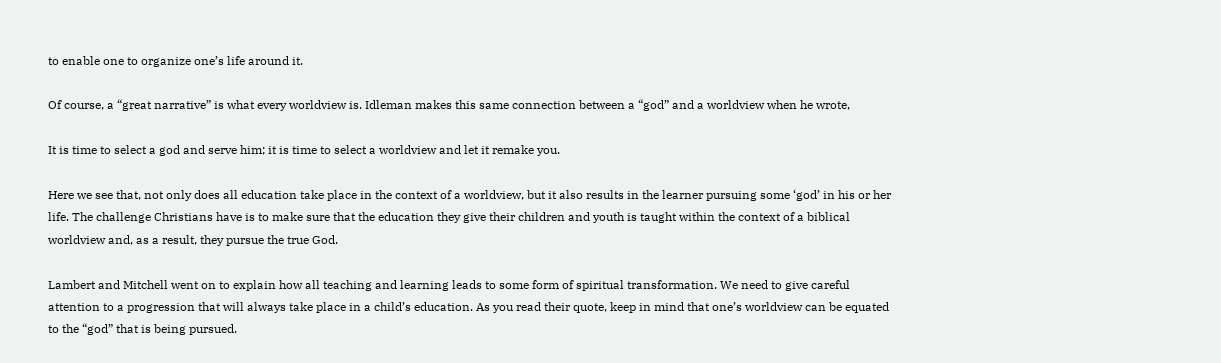to enable one to organize one’s life around it.

Of course, a “great narrative” is what every worldview is. Idleman makes this same connection between a “god” and a worldview when he wrote,

It is time to select a god and serve him; it is time to select a worldview and let it remake you.

Here we see that, not only does all education take place in the context of a worldview, but it also results in the learner pursuing some ‘god’ in his or her life. The challenge Christians have is to make sure that the education they give their children and youth is taught within the context of a biblical worldview and, as a result, they pursue the true God.

Lambert and Mitchell went on to explain how all teaching and learning leads to some form of spiritual transformation. We need to give careful attention to a progression that will always take place in a child’s education. As you read their quote, keep in mind that one’s worldview can be equated to the “god” that is being pursued.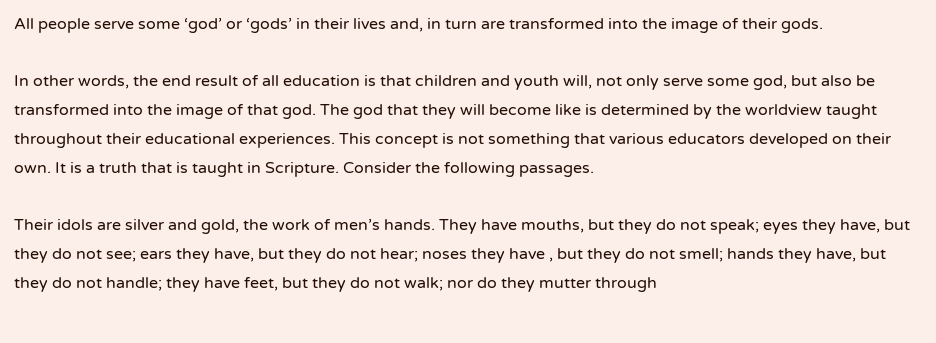All people serve some ‘god’ or ‘gods’ in their lives and, in turn are transformed into the image of their gods.

In other words, the end result of all education is that children and youth will, not only serve some god, but also be transformed into the image of that god. The god that they will become like is determined by the worldview taught throughout their educational experiences. This concept is not something that various educators developed on their own. It is a truth that is taught in Scripture. Consider the following passages.

Their idols are silver and gold, the work of men’s hands. They have mouths, but they do not speak; eyes they have, but they do not see; ears they have, but they do not hear; noses they have , but they do not smell; hands they have, but they do not handle; they have feet, but they do not walk; nor do they mutter through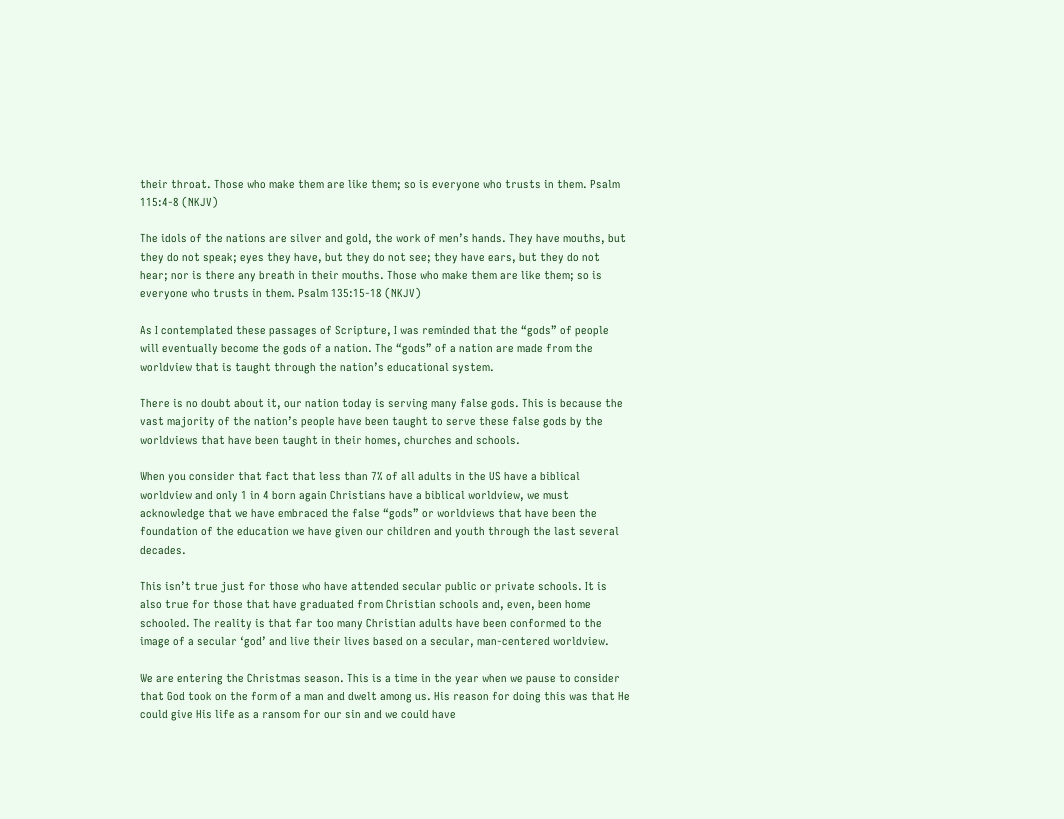their throat. Those who make them are like them; so is everyone who trusts in them. Psalm 115:4-8 (NKJV)

The idols of the nations are silver and gold, the work of men’s hands. They have mouths, but they do not speak; eyes they have, but they do not see; they have ears, but they do not hear; nor is there any breath in their mouths. Those who make them are like them; so is everyone who trusts in them. Psalm 135:15-18 (NKJV)

As I contemplated these passages of Scripture, I was reminded that the “gods” of people will eventually become the gods of a nation. The “gods” of a nation are made from the worldview that is taught through the nation’s educational system.

There is no doubt about it, our nation today is serving many false gods. This is because the vast majority of the nation’s people have been taught to serve these false gods by the worldviews that have been taught in their homes, churches and schools.

When you consider that fact that less than 7% of all adults in the US have a biblical worldview and only 1 in 4 born again Christians have a biblical worldview, we must acknowledge that we have embraced the false “gods” or worldviews that have been the foundation of the education we have given our children and youth through the last several decades.

This isn’t true just for those who have attended secular public or private schools. It is also true for those that have graduated from Christian schools and, even, been home schooled. The reality is that far too many Christian adults have been conformed to the image of a secular ‘god’ and live their lives based on a secular, man-centered worldview.

We are entering the Christmas season. This is a time in the year when we pause to consider that God took on the form of a man and dwelt among us. His reason for doing this was that He could give His life as a ransom for our sin and we could have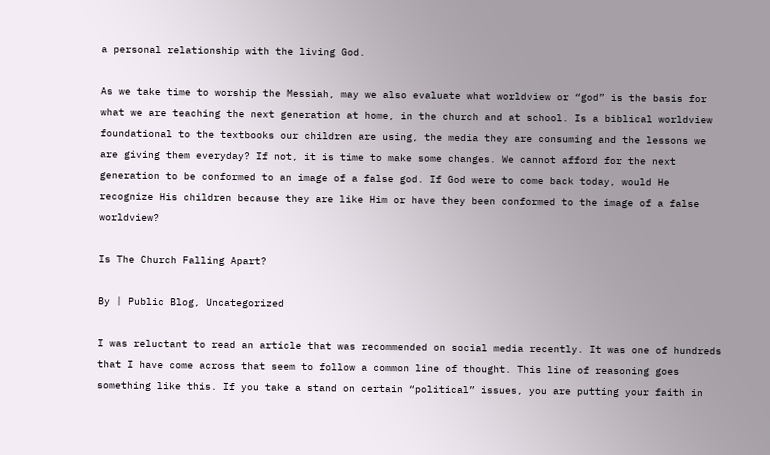a personal relationship with the living God.

As we take time to worship the Messiah, may we also evaluate what worldview or “god” is the basis for what we are teaching the next generation at home, in the church and at school. Is a biblical worldview foundational to the textbooks our children are using, the media they are consuming and the lessons we are giving them everyday? If not, it is time to make some changes. We cannot afford for the next generation to be conformed to an image of a false god. If God were to come back today, would He recognize His children because they are like Him or have they been conformed to the image of a false worldview?

Is The Church Falling Apart?

By | Public Blog, Uncategorized

I was reluctant to read an article that was recommended on social media recently. It was one of hundreds that I have come across that seem to follow a common line of thought. This line of reasoning goes something like this. If you take a stand on certain “political” issues, you are putting your faith in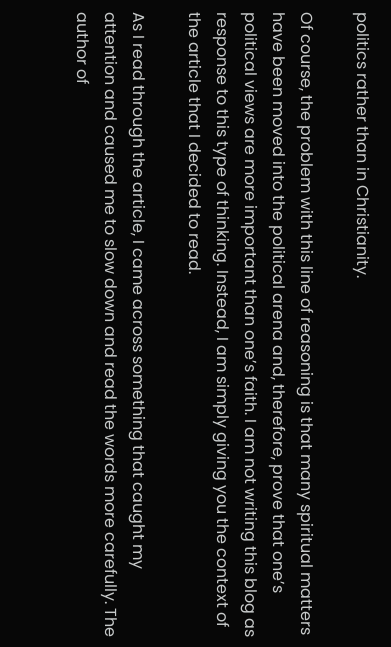politics rather than in Christianity.

Of course, the problem with this line of reasoning is that many spiritual matters have been moved into the political arena and, therefore, prove that one’s political views are more important than one’s faith. I am not writing this blog as response to this type of thinking. Instead, I am simply giving you the context of the article that I decided to read.

As I read through the article, I came across something that caught my attention and caused me to slow down and read the words more carefully. The author of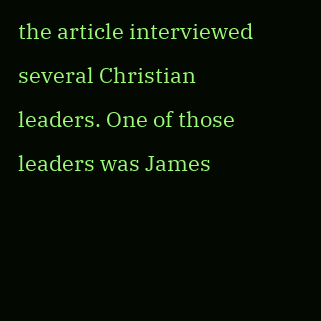the article interviewed several Christian leaders. One of those leaders was James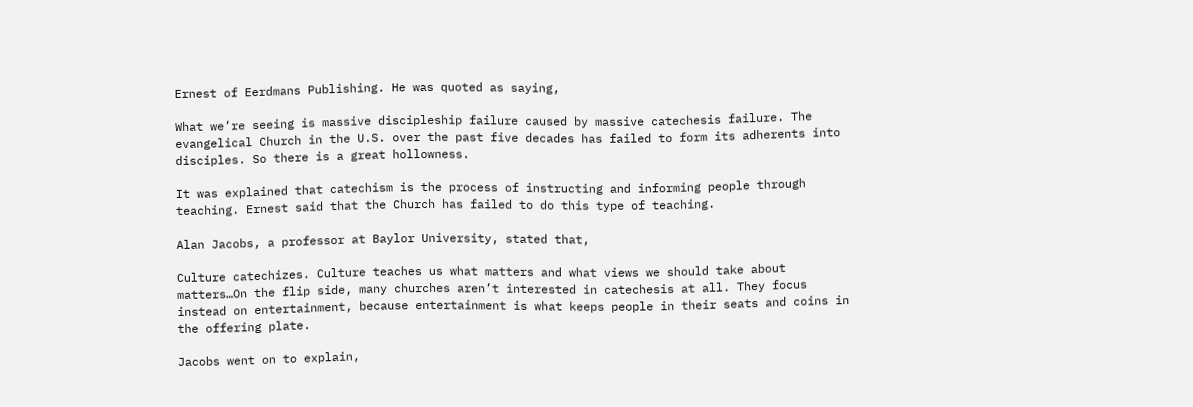Ernest of Eerdmans Publishing. He was quoted as saying,

What we’re seeing is massive discipleship failure caused by massive catechesis failure. The evangelical Church in the U.S. over the past five decades has failed to form its adherents into disciples. So there is a great hollowness.

It was explained that catechism is the process of instructing and informing people through teaching. Ernest said that the Church has failed to do this type of teaching.

Alan Jacobs, a professor at Baylor University, stated that,

Culture catechizes. Culture teaches us what matters and what views we should take about matters…On the flip side, many churches aren’t interested in catechesis at all. They focus instead on entertainment, because entertainment is what keeps people in their seats and coins in the offering plate.

Jacobs went on to explain,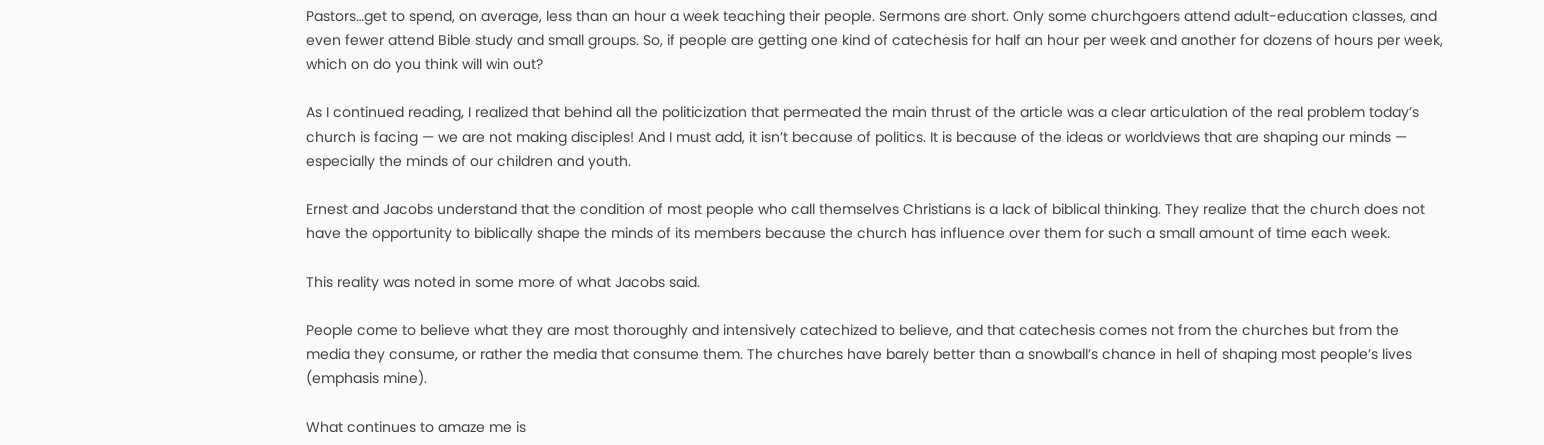Pastors…get to spend, on average, less than an hour a week teaching their people. Sermons are short. Only some churchgoers attend adult-education classes, and even fewer attend Bible study and small groups. So, if people are getting one kind of catechesis for half an hour per week and another for dozens of hours per week, which on do you think will win out?

As I continued reading, I realized that behind all the politicization that permeated the main thrust of the article was a clear articulation of the real problem today’s church is facing — we are not making disciples! And I must add, it isn’t because of politics. It is because of the ideas or worldviews that are shaping our minds — especially the minds of our children and youth.

Ernest and Jacobs understand that the condition of most people who call themselves Christians is a lack of biblical thinking. They realize that the church does not have the opportunity to biblically shape the minds of its members because the church has influence over them for such a small amount of time each week.

This reality was noted in some more of what Jacobs said.

People come to believe what they are most thoroughly and intensively catechized to believe, and that catechesis comes not from the churches but from the media they consume, or rather the media that consume them. The churches have barely better than a snowball’s chance in hell of shaping most people’s lives (emphasis mine).

What continues to amaze me is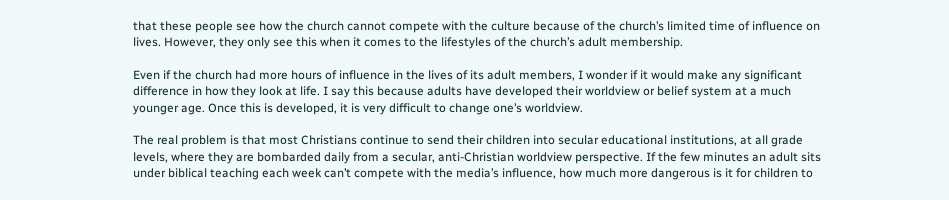that these people see how the church cannot compete with the culture because of the church’s limited time of influence on lives. However, they only see this when it comes to the lifestyles of the church’s adult membership.

Even if the church had more hours of influence in the lives of its adult members, I wonder if it would make any significant difference in how they look at life. I say this because adults have developed their worldview or belief system at a much younger age. Once this is developed, it is very difficult to change one’s worldview.

The real problem is that most Christians continue to send their children into secular educational institutions, at all grade levels, where they are bombarded daily from a secular, anti-Christian worldview perspective. If the few minutes an adult sits under biblical teaching each week can’t compete with the media’s influence, how much more dangerous is it for children to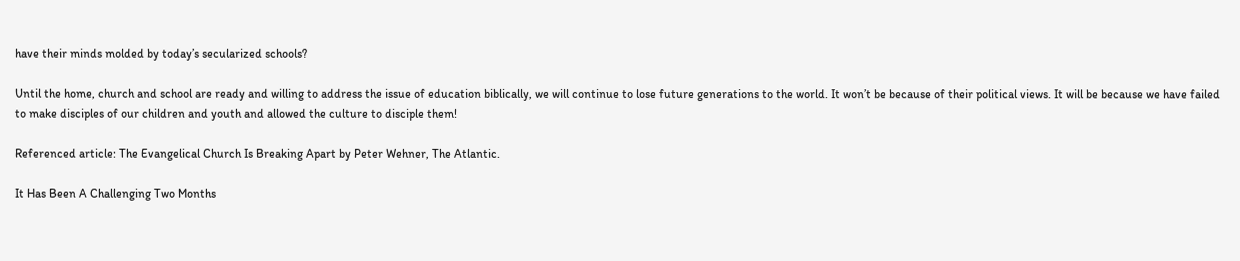have their minds molded by today’s secularized schools?

Until the home, church and school are ready and willing to address the issue of education biblically, we will continue to lose future generations to the world. It won’t be because of their political views. It will be because we have failed to make disciples of our children and youth and allowed the culture to disciple them!

Referenced article: The Evangelical Church Is Breaking Apart by Peter Wehner, The Atlantic.

It Has Been A Challenging Two Months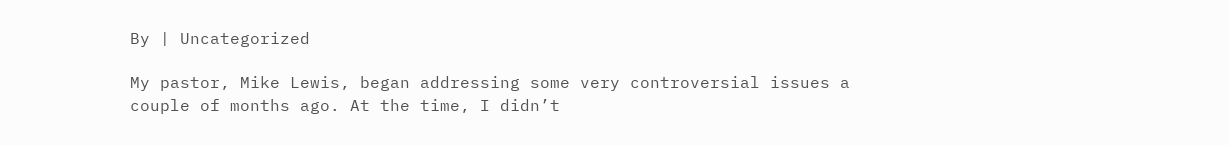By | Uncategorized

My pastor, Mike Lewis, began addressing some very controversial issues a couple of months ago. At the time, I didn’t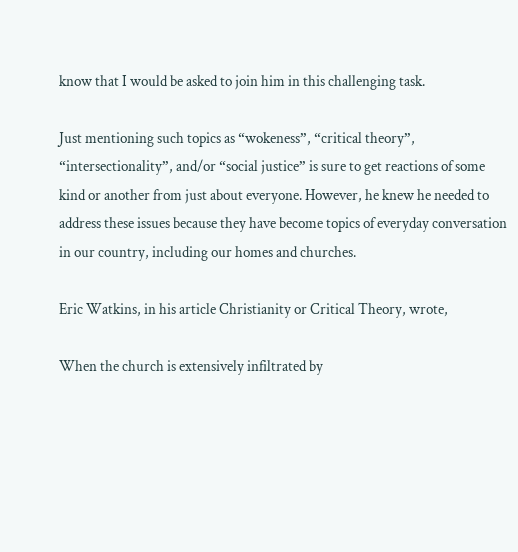know that I would be asked to join him in this challenging task.

Just mentioning such topics as “wokeness”, “critical theory”, “intersectionality”, and/or “social justice” is sure to get reactions of some kind or another from just about everyone. However, he knew he needed to address these issues because they have become topics of everyday conversation in our country, including our homes and churches.

Eric Watkins, in his article Christianity or Critical Theory, wrote,

When the church is extensively infiltrated by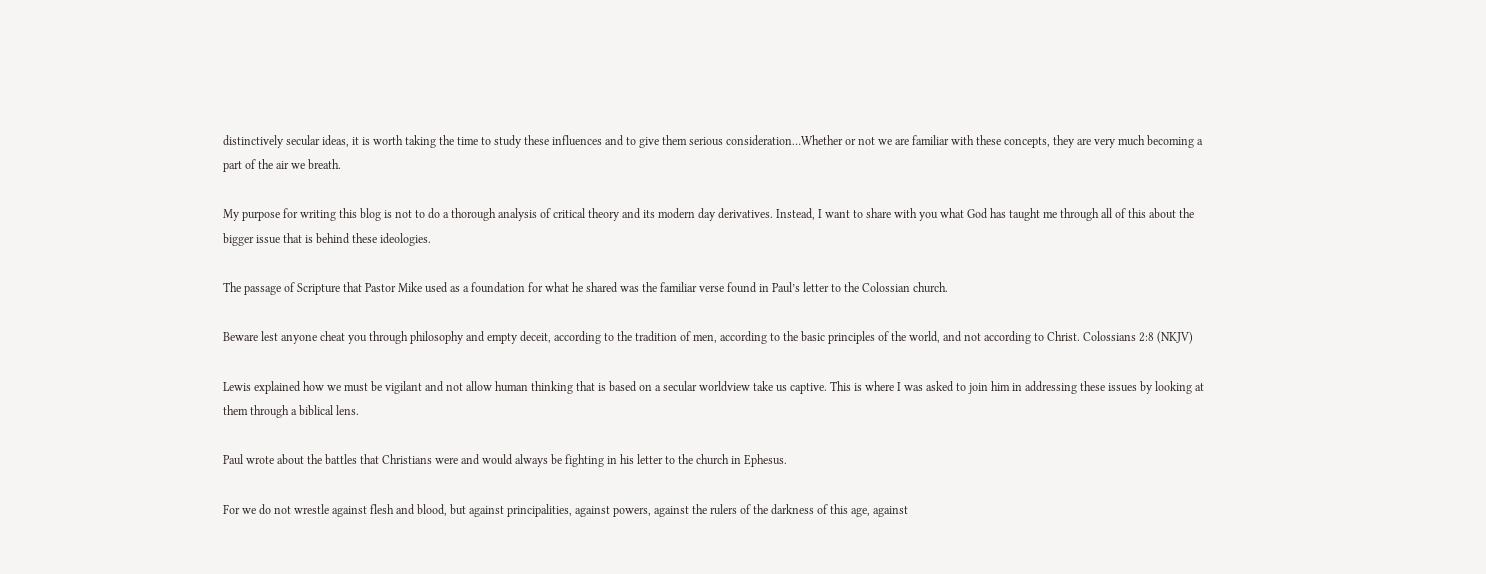distinctively secular ideas, it is worth taking the time to study these influences and to give them serious consideration…Whether or not we are familiar with these concepts, they are very much becoming a part of the air we breath.

My purpose for writing this blog is not to do a thorough analysis of critical theory and its modern day derivatives. Instead, I want to share with you what God has taught me through all of this about the bigger issue that is behind these ideologies.

The passage of Scripture that Pastor Mike used as a foundation for what he shared was the familiar verse found in Paul’s letter to the Colossian church.

Beware lest anyone cheat you through philosophy and empty deceit, according to the tradition of men, according to the basic principles of the world, and not according to Christ. Colossians 2:8 (NKJV)

Lewis explained how we must be vigilant and not allow human thinking that is based on a secular worldview take us captive. This is where I was asked to join him in addressing these issues by looking at them through a biblical lens.

Paul wrote about the battles that Christians were and would always be fighting in his letter to the church in Ephesus.

For we do not wrestle against flesh and blood, but against principalities, against powers, against the rulers of the darkness of this age, against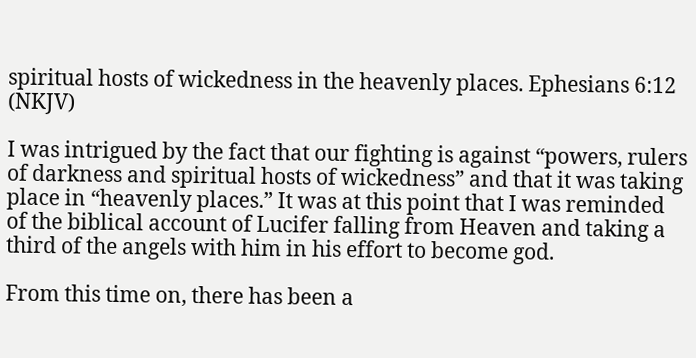spiritual hosts of wickedness in the heavenly places. Ephesians 6:12 (NKJV)

I was intrigued by the fact that our fighting is against “powers, rulers of darkness and spiritual hosts of wickedness” and that it was taking place in “heavenly places.” It was at this point that I was reminded of the biblical account of Lucifer falling from Heaven and taking a third of the angels with him in his effort to become god.

From this time on, there has been a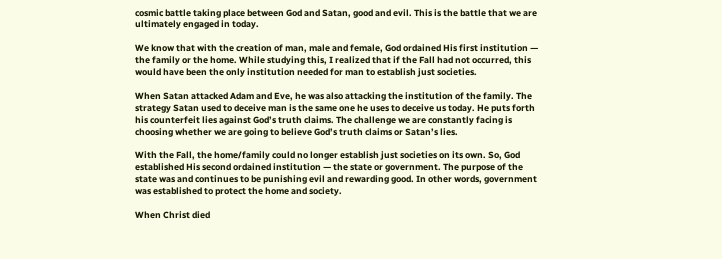cosmic battle taking place between God and Satan, good and evil. This is the battle that we are ultimately engaged in today.

We know that with the creation of man, male and female, God ordained His first institution — the family or the home. While studying this, I realized that if the Fall had not occurred, this would have been the only institution needed for man to establish just societies.

When Satan attacked Adam and Eve, he was also attacking the institution of the family. The strategy Satan used to deceive man is the same one he uses to deceive us today. He puts forth his counterfeit lies against God’s truth claims. The challenge we are constantly facing is choosing whether we are going to believe God’s truth claims or Satan’s lies.

With the Fall, the home/family could no longer establish just societies on its own. So, God established His second ordained institution — the state or government. The purpose of the state was and continues to be punishing evil and rewarding good. In other words, government was established to protect the home and society.

When Christ died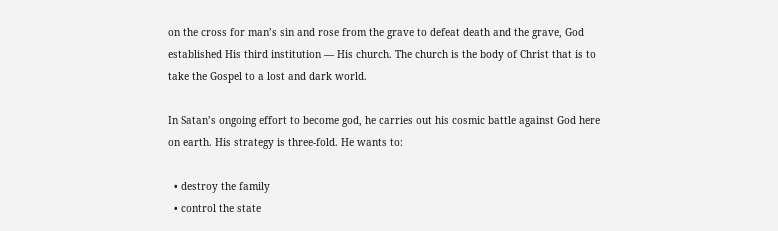on the cross for man’s sin and rose from the grave to defeat death and the grave, God established His third institution — His church. The church is the body of Christ that is to take the Gospel to a lost and dark world.

In Satan’s ongoing effort to become god, he carries out his cosmic battle against God here on earth. His strategy is three-fold. He wants to:

  • destroy the family
  • control the state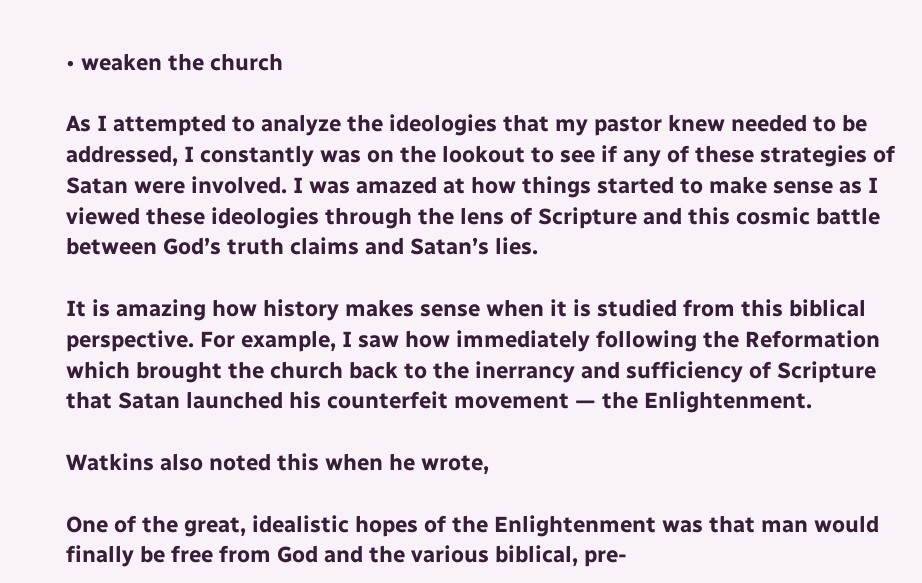• weaken the church

As I attempted to analyze the ideologies that my pastor knew needed to be addressed, I constantly was on the lookout to see if any of these strategies of Satan were involved. I was amazed at how things started to make sense as I viewed these ideologies through the lens of Scripture and this cosmic battle between God’s truth claims and Satan’s lies.

It is amazing how history makes sense when it is studied from this biblical perspective. For example, I saw how immediately following the Reformation which brought the church back to the inerrancy and sufficiency of Scripture that Satan launched his counterfeit movement — the Enlightenment.

Watkins also noted this when he wrote,

One of the great, idealistic hopes of the Enlightenment was that man would finally be free from God and the various biblical, pre-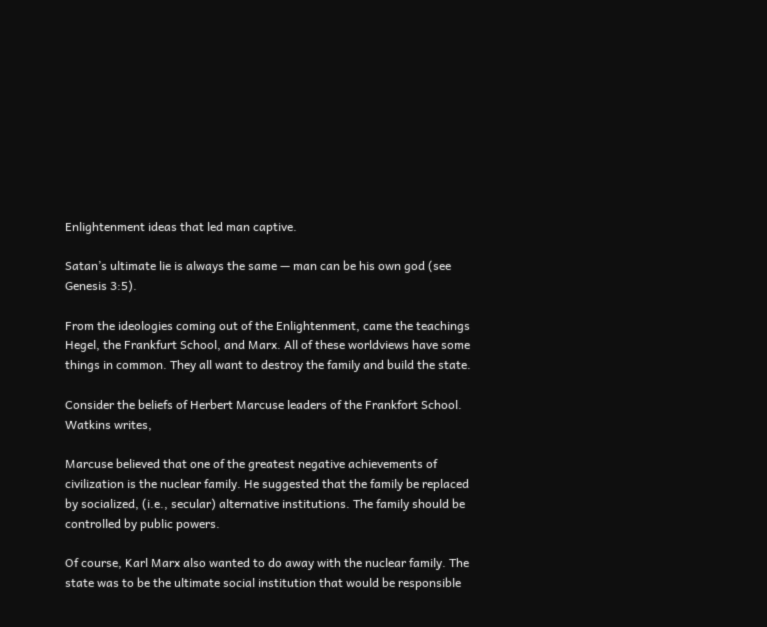Enlightenment ideas that led man captive.

Satan’s ultimate lie is always the same — man can be his own god (see Genesis 3:5).

From the ideologies coming out of the Enlightenment, came the teachings Hegel, the Frankfurt School, and Marx. All of these worldviews have some things in common. They all want to destroy the family and build the state.

Consider the beliefs of Herbert Marcuse leaders of the Frankfort School. Watkins writes,

Marcuse believed that one of the greatest negative achievements of civilization is the nuclear family. He suggested that the family be replaced by socialized, (i.e., secular) alternative institutions. The family should be controlled by public powers.

Of course, Karl Marx also wanted to do away with the nuclear family. The state was to be the ultimate social institution that would be responsible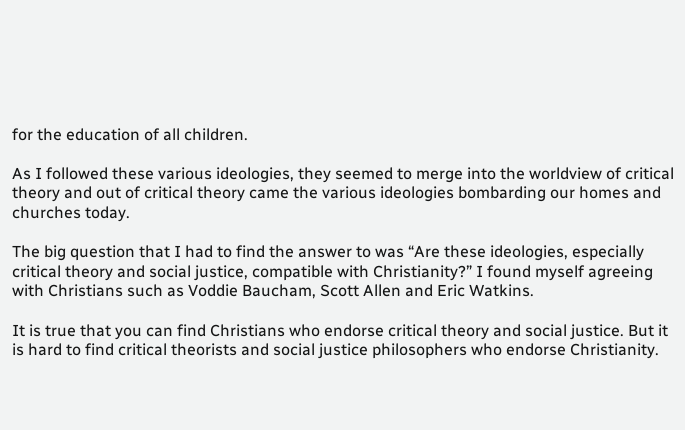for the education of all children.

As I followed these various ideologies, they seemed to merge into the worldview of critical theory and out of critical theory came the various ideologies bombarding our homes and churches today.

The big question that I had to find the answer to was “Are these ideologies, especially critical theory and social justice, compatible with Christianity?” I found myself agreeing with Christians such as Voddie Baucham, Scott Allen and Eric Watkins.

It is true that you can find Christians who endorse critical theory and social justice. But it is hard to find critical theorists and social justice philosophers who endorse Christianity.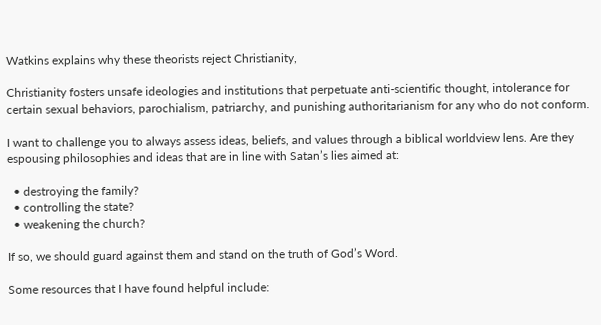Watkins explains why these theorists reject Christianity,

Christianity fosters unsafe ideologies and institutions that perpetuate anti-scientific thought, intolerance for certain sexual behaviors, parochialism, patriarchy, and punishing authoritarianism for any who do not conform.

I want to challenge you to always assess ideas, beliefs, and values through a biblical worldview lens. Are they espousing philosophies and ideas that are in line with Satan’s lies aimed at:

  • destroying the family?
  • controlling the state?
  • weakening the church?

If so, we should guard against them and stand on the truth of God’s Word.

Some resources that I have found helpful include: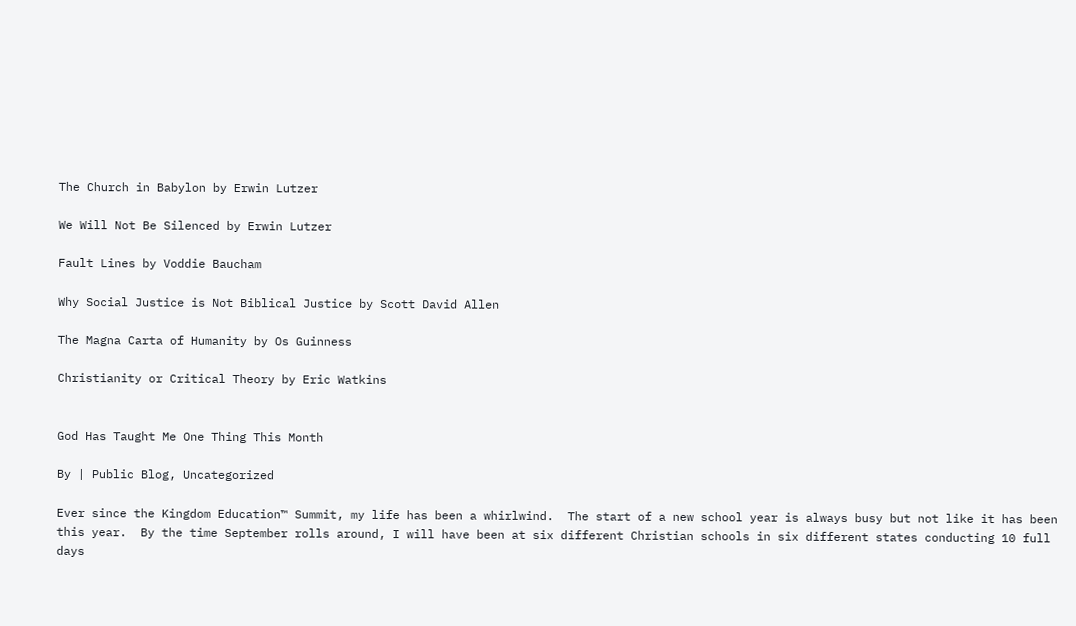The Church in Babylon by Erwin Lutzer

We Will Not Be Silenced by Erwin Lutzer

Fault Lines by Voddie Baucham

Why Social Justice is Not Biblical Justice by Scott David Allen

The Magna Carta of Humanity by Os Guinness

Christianity or Critical Theory by Eric Watkins


God Has Taught Me One Thing This Month

By | Public Blog, Uncategorized

Ever since the Kingdom Education™ Summit, my life has been a whirlwind.  The start of a new school year is always busy but not like it has been this year.  By the time September rolls around, I will have been at six different Christian schools in six different states conducting 10 full days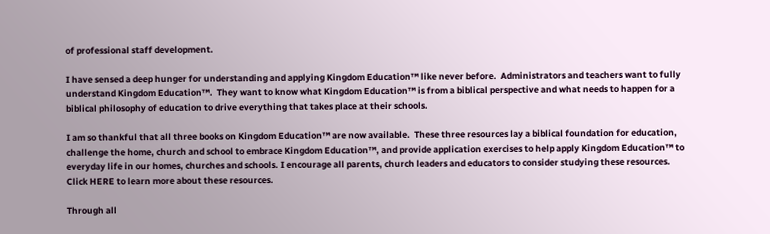of professional staff development.

I have sensed a deep hunger for understanding and applying Kingdom Education™ like never before.  Administrators and teachers want to fully understand Kingdom Education™.  They want to know what Kingdom Education™ is from a biblical perspective and what needs to happen for a biblical philosophy of education to drive everything that takes place at their schools.

I am so thankful that all three books on Kingdom Education™ are now available.  These three resources lay a biblical foundation for education, challenge the home, church and school to embrace Kingdom Education™, and provide application exercises to help apply Kingdom Education™ to everyday life in our homes, churches and schools. I encourage all parents, church leaders and educators to consider studying these resources.  Click HERE to learn more about these resources.

Through all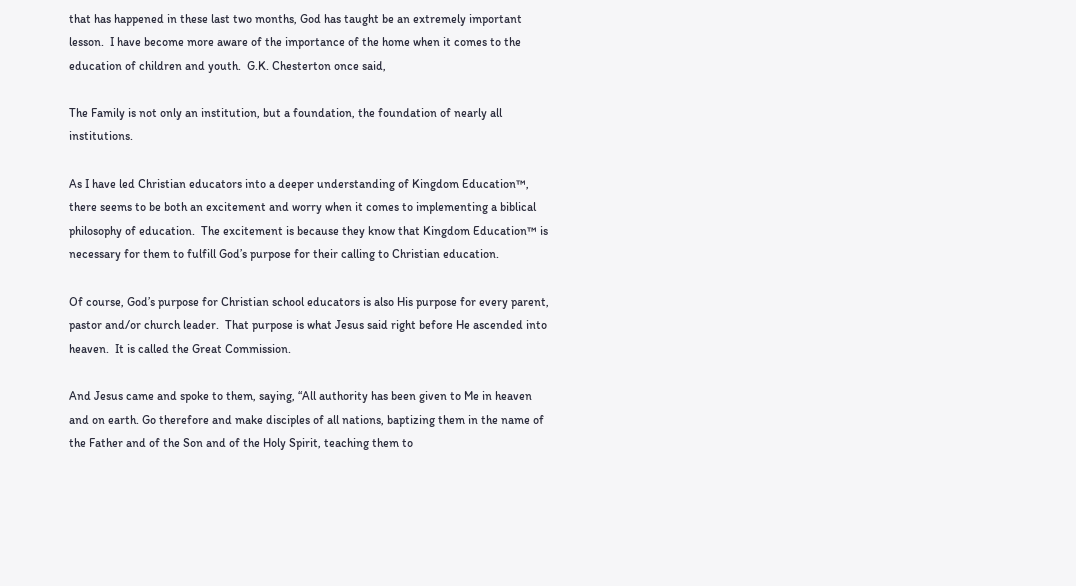that has happened in these last two months, God has taught be an extremely important lesson.  I have become more aware of the importance of the home when it comes to the education of children and youth.  G.K. Chesterton once said,

The Family is not only an institution, but a foundation, the foundation of nearly all institutions.

As I have led Christian educators into a deeper understanding of Kingdom Education™, there seems to be both an excitement and worry when it comes to implementing a biblical philosophy of education.  The excitement is because they know that Kingdom Education™ is necessary for them to fulfill God’s purpose for their calling to Christian education.

Of course, God’s purpose for Christian school educators is also His purpose for every parent, pastor and/or church leader.  That purpose is what Jesus said right before He ascended into heaven.  It is called the Great Commission.

And Jesus came and spoke to them, saying, “All authority has been given to Me in heaven and on earth. Go therefore and make disciples of all nations, baptizing them in the name of the Father and of the Son and of the Holy Spirit, teaching them to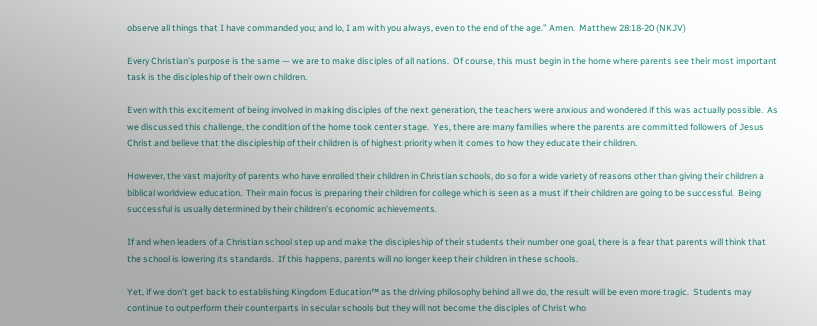observe all things that I have commanded you; and lo, I am with you always, even to the end of the age.” Amen.  Matthew 28:18-20 (NKJV)

Every Christian’s purpose is the same — we are to make disciples of all nations.  Of course, this must begin in the home where parents see their most important task is the discipleship of their own children.

Even with this excitement of being involved in making disciples of the next generation, the teachers were anxious and wondered if this was actually possible.  As we discussed this challenge, the condition of the home took center stage.  Yes, there are many families where the parents are committed followers of Jesus Christ and believe that the discipleship of their children is of highest priority when it comes to how they educate their children.

However, the vast majority of parents who have enrolled their children in Christian schools, do so for a wide variety of reasons other than giving their children a biblical worldview education.  Their main focus is preparing their children for college which is seen as a must if their children are going to be successful.  Being successful is usually determined by their children’s economic achievements.

If and when leaders of a Christian school step up and make the discipleship of their students their number one goal, there is a fear that parents will think that the school is lowering its standards.  If this happens, parents will no longer keep their children in these schools.

Yet, if we don’t get back to establishing Kingdom Education™ as the driving philosophy behind all we do, the result will be even more tragic.  Students may continue to outperform their counterparts in secular schools but they will not become the disciples of Christ who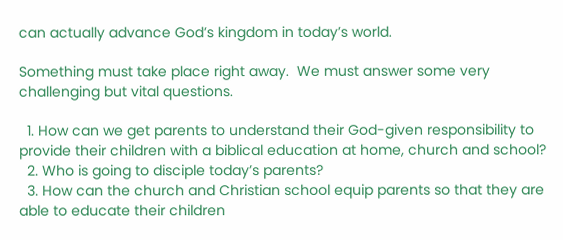can actually advance God’s kingdom in today’s world.

Something must take place right away.  We must answer some very challenging but vital questions.

  1. How can we get parents to understand their God-given responsibility to provide their children with a biblical education at home, church and school?
  2. Who is going to disciple today’s parents?
  3. How can the church and Christian school equip parents so that they are able to educate their children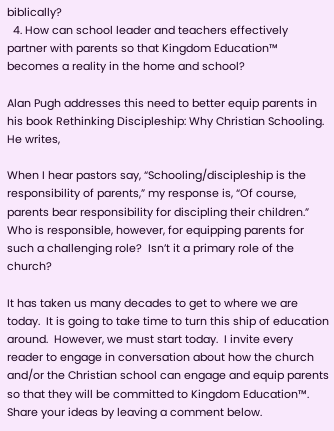biblically?
  4. How can school leader and teachers effectively partner with parents so that Kingdom Education™ becomes a reality in the home and school?

Alan Pugh addresses this need to better equip parents in his book Rethinking Discipleship: Why Christian Schooling.  He writes,

When I hear pastors say, “Schooling/discipleship is the responsibility of parents,” my response is, “Of course, parents bear responsibility for discipling their children.” Who is responsible, however, for equipping parents for such a challenging role?  Isn’t it a primary role of the church?

It has taken us many decades to get to where we are today.  It is going to take time to turn this ship of education around.  However, we must start today.  I invite every reader to engage in conversation about how the church and/or the Christian school can engage and equip parents so that they will be committed to Kingdom Education™.  Share your ideas by leaving a comment below.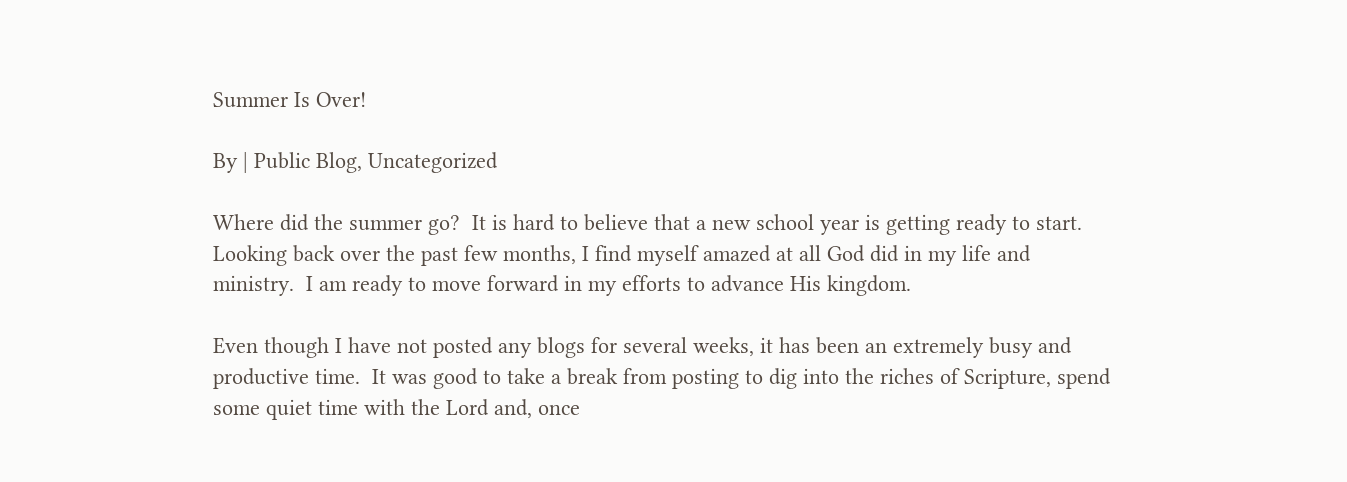Summer Is Over!

By | Public Blog, Uncategorized

Where did the summer go?  It is hard to believe that a new school year is getting ready to start.  Looking back over the past few months, I find myself amazed at all God did in my life and ministry.  I am ready to move forward in my efforts to advance His kingdom.

Even though I have not posted any blogs for several weeks, it has been an extremely busy and productive time.  It was good to take a break from posting to dig into the riches of Scripture, spend some quiet time with the Lord and, once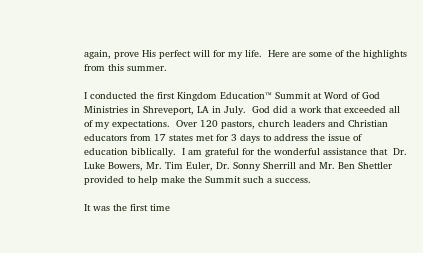again, prove His perfect will for my life.  Here are some of the highlights from this summer.

I conducted the first Kingdom Education™ Summit at Word of God Ministries in Shreveport, LA in July.  God did a work that exceeded all of my expectations.  Over 120 pastors, church leaders and Christian educators from 17 states met for 3 days to address the issue of education biblically.  I am grateful for the wonderful assistance that  Dr. Luke Bowers, Mr. Tim Euler, Dr. Sonny Sherrill and Mr. Ben Shettler provided to help make the Summit such a success.

It was the first time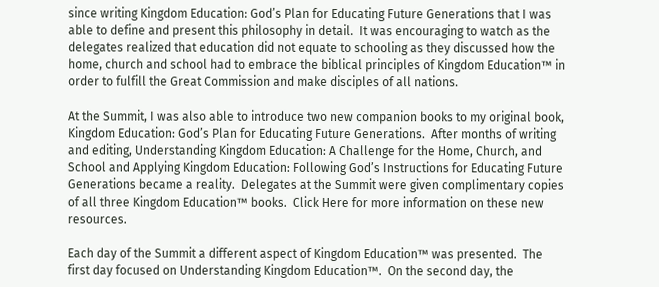since writing Kingdom Education: God’s Plan for Educating Future Generations that I was able to define and present this philosophy in detail.  It was encouraging to watch as the delegates realized that education did not equate to schooling as they discussed how the home, church and school had to embrace the biblical principles of Kingdom Education™ in order to fulfill the Great Commission and make disciples of all nations.

At the Summit, I was also able to introduce two new companion books to my original book, Kingdom Education: God’s Plan for Educating Future Generations.  After months of writing and editing, Understanding Kingdom Education: A Challenge for the Home, Church, and School and Applying Kingdom Education: Following God’s Instructions for Educating Future Generations became a reality.  Delegates at the Summit were given complimentary copies of all three Kingdom Education™ books.  Click Here for more information on these new resources.

Each day of the Summit a different aspect of Kingdom Education™ was presented.  The first day focused on Understanding Kingdom Education™.  On the second day, the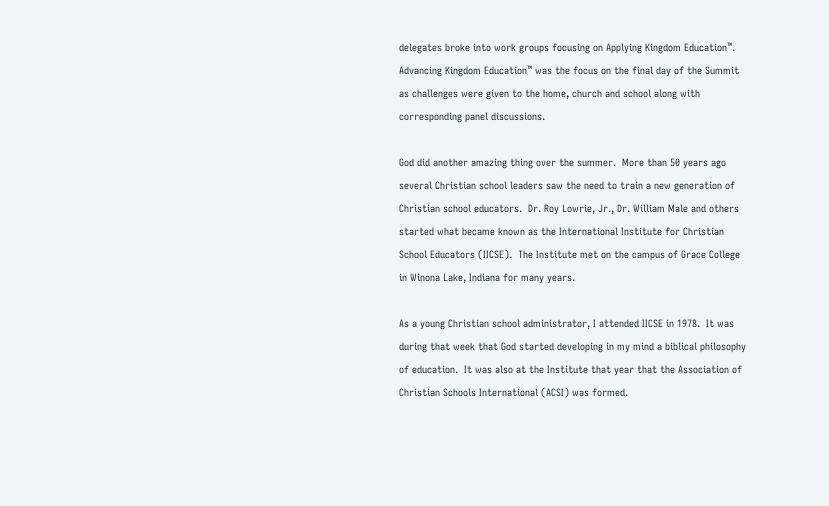delegates broke into work groups focusing on Applying Kingdom Education™.  Advancing Kingdom Education™ was the focus on the final day of the Summit as challenges were given to the home, church and school along with corresponding panel discussions.

God did another amazing thing over the summer.  More than 50 years ago several Christian school leaders saw the need to train a new generation of Christian school educators.  Dr. Roy Lowrie, Jr., Dr. William Male and others started what became known as the International Institute for Christian School Educators (IICSE).  The Institute met on the campus of Grace College in Winona Lake, Indiana for many years.

As a young Christian school administrator, I attended IICSE in 1978.  It was during that week that God started developing in my mind a biblical philosophy of education.  It was also at the Institute that year that the Association of Christian Schools International (ACSI) was formed.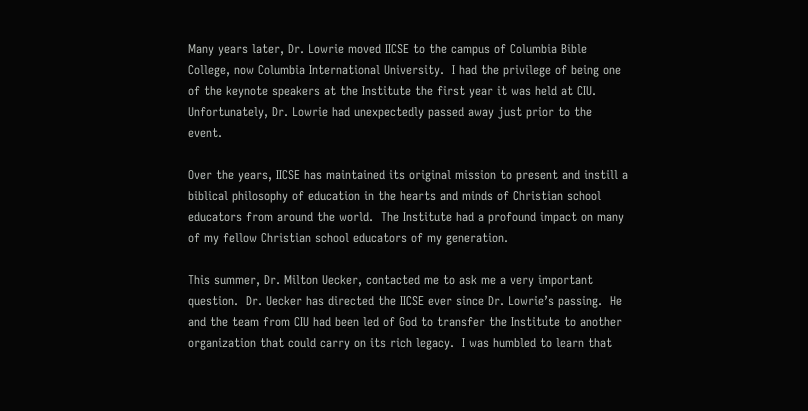Many years later, Dr. Lowrie moved IICSE to the campus of Columbia Bible College, now Columbia International University.  I had the privilege of being one of the keynote speakers at the Institute the first year it was held at CIU.  Unfortunately, Dr. Lowrie had unexpectedly passed away just prior to the event.

Over the years, IICSE has maintained its original mission to present and instill a biblical philosophy of education in the hearts and minds of Christian school educators from around the world.  The Institute had a profound impact on many of my fellow Christian school educators of my generation.

This summer, Dr. Milton Uecker, contacted me to ask me a very important question.  Dr. Uecker has directed the IICSE ever since Dr. Lowrie’s passing.  He and the team from CIU had been led of God to transfer the Institute to another organization that could carry on its rich legacy.  I was humbled to learn that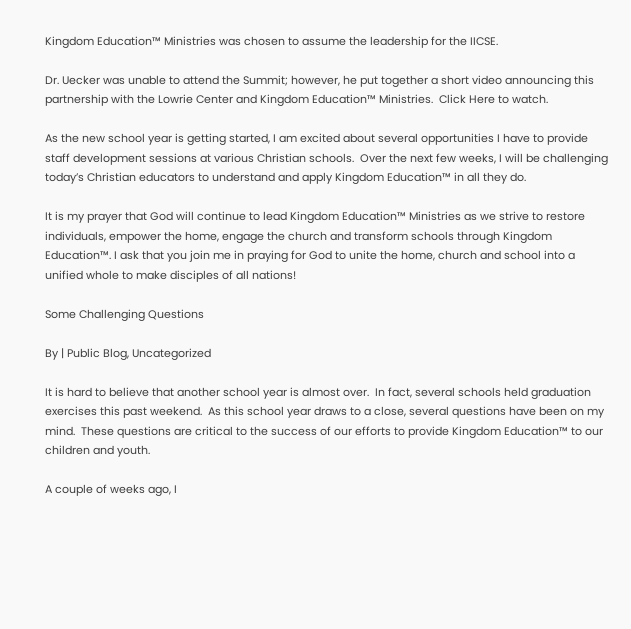Kingdom Education™ Ministries was chosen to assume the leadership for the IICSE.

Dr. Uecker was unable to attend the Summit; however, he put together a short video announcing this partnership with the Lowrie Center and Kingdom Education™ Ministries.  Click Here to watch.

As the new school year is getting started, I am excited about several opportunities I have to provide staff development sessions at various Christian schools.  Over the next few weeks, I will be challenging today’s Christian educators to understand and apply Kingdom Education™ in all they do.

It is my prayer that God will continue to lead Kingdom Education™ Ministries as we strive to restore individuals, empower the home, engage the church and transform schools through Kingdom Education™. I ask that you join me in praying for God to unite the home, church and school into a unified whole to make disciples of all nations!

Some Challenging Questions

By | Public Blog, Uncategorized

It is hard to believe that another school year is almost over.  In fact, several schools held graduation exercises this past weekend.  As this school year draws to a close, several questions have been on my mind.  These questions are critical to the success of our efforts to provide Kingdom Education™ to our children and youth.

A couple of weeks ago, I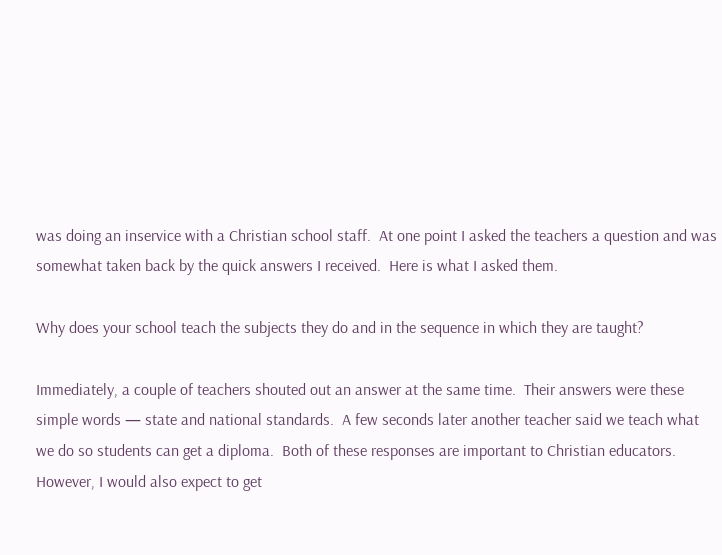was doing an inservice with a Christian school staff.  At one point I asked the teachers a question and was somewhat taken back by the quick answers I received.  Here is what I asked them.

Why does your school teach the subjects they do and in the sequence in which they are taught?

Immediately, a couple of teachers shouted out an answer at the same time.  Their answers were these simple words — state and national standards.  A few seconds later another teacher said we teach what we do so students can get a diploma.  Both of these responses are important to Christian educators.  However, I would also expect to get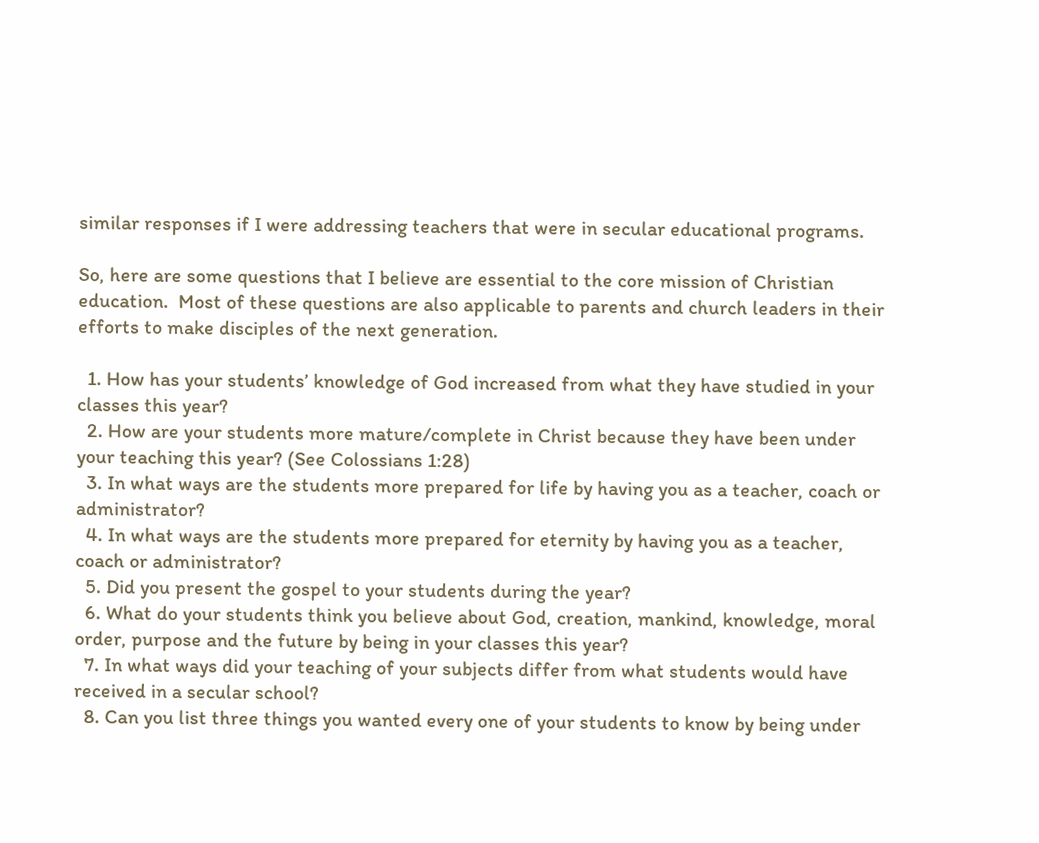similar responses if I were addressing teachers that were in secular educational programs.

So, here are some questions that I believe are essential to the core mission of Christian education.  Most of these questions are also applicable to parents and church leaders in their efforts to make disciples of the next generation.

  1. How has your students’ knowledge of God increased from what they have studied in your classes this year?
  2. How are your students more mature/complete in Christ because they have been under your teaching this year? (See Colossians 1:28)
  3. In what ways are the students more prepared for life by having you as a teacher, coach or administrator?
  4. In what ways are the students more prepared for eternity by having you as a teacher, coach or administrator?
  5. Did you present the gospel to your students during the year?
  6. What do your students think you believe about God, creation, mankind, knowledge, moral order, purpose and the future by being in your classes this year?
  7. In what ways did your teaching of your subjects differ from what students would have received in a secular school?
  8. Can you list three things you wanted every one of your students to know by being under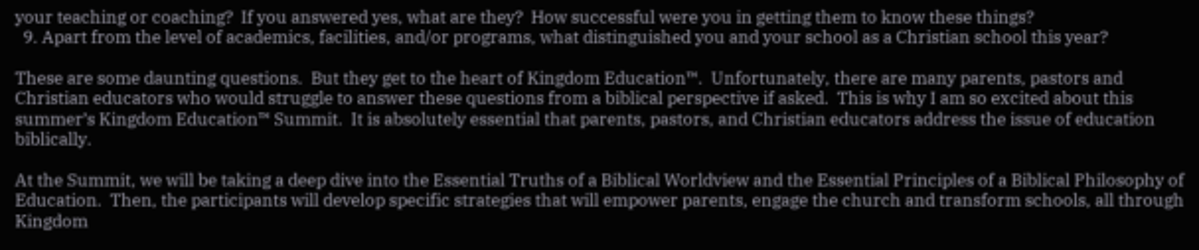your teaching or coaching?  If you answered yes, what are they?  How successful were you in getting them to know these things?
  9. Apart from the level of academics, facilities, and/or programs, what distinguished you and your school as a Christian school this year?

These are some daunting questions.  But they get to the heart of Kingdom Education™.  Unfortunately, there are many parents, pastors and Christian educators who would struggle to answer these questions from a biblical perspective if asked.  This is why I am so excited about this summer’s Kingdom Education™ Summit.  It is absolutely essential that parents, pastors, and Christian educators address the issue of education biblically.

At the Summit, we will be taking a deep dive into the Essential Truths of a Biblical Worldview and the Essential Principles of a Biblical Philosophy of Education.  Then, the participants will develop specific strategies that will empower parents, engage the church and transform schools, all through Kingdom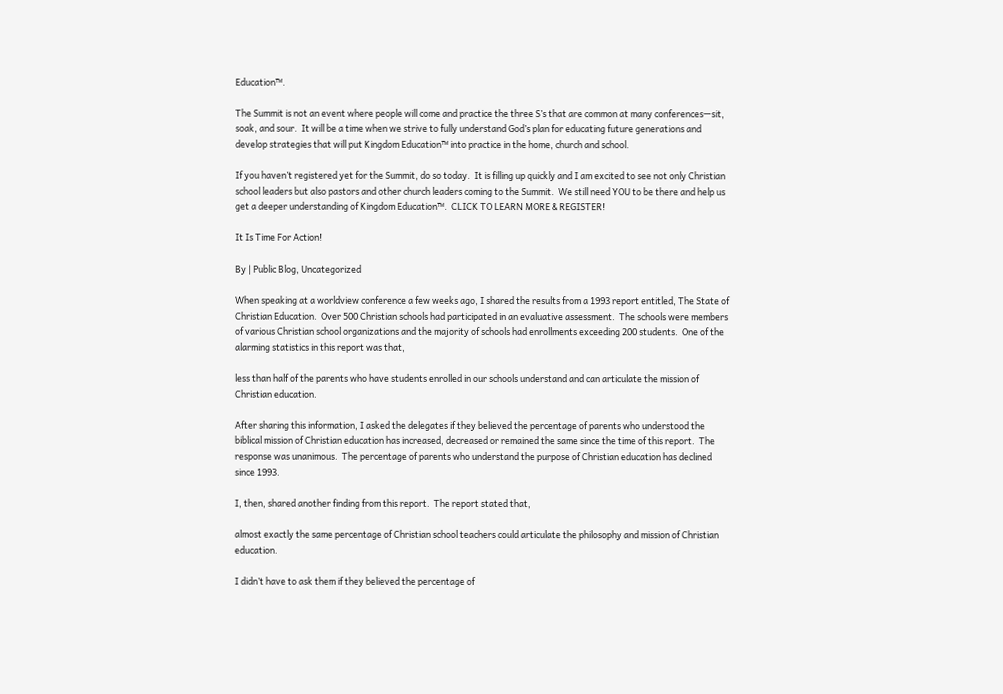Education™.

The Summit is not an event where people will come and practice the three S’s that are common at many conferences—sit, soak, and sour.  It will be a time when we strive to fully understand God’s plan for educating future generations and develop strategies that will put Kingdom Education™ into practice in the home, church and school.

If you haven’t registered yet for the Summit, do so today.  It is filling up quickly and I am excited to see not only Christian school leaders but also pastors and other church leaders coming to the Summit.  We still need YOU to be there and help us get a deeper understanding of Kingdom Education™.  CLICK TO LEARN MORE & REGISTER!

It Is Time For Action!

By | Public Blog, Uncategorized

When speaking at a worldview conference a few weeks ago, I shared the results from a 1993 report entitled, The State of Christian Education.  Over 500 Christian schools had participated in an evaluative assessment.  The schools were members of various Christian school organizations and the majority of schools had enrollments exceeding 200 students.  One of the alarming statistics in this report was that,

less than half of the parents who have students enrolled in our schools understand and can articulate the mission of Christian education.

After sharing this information, I asked the delegates if they believed the percentage of parents who understood the biblical mission of Christian education has increased, decreased or remained the same since the time of this report.  The response was unanimous.  The percentage of parents who understand the purpose of Christian education has declined since 1993.

I, then, shared another finding from this report.  The report stated that,

almost exactly the same percentage of Christian school teachers could articulate the philosophy and mission of Christian education.

I didn’t have to ask them if they believed the percentage of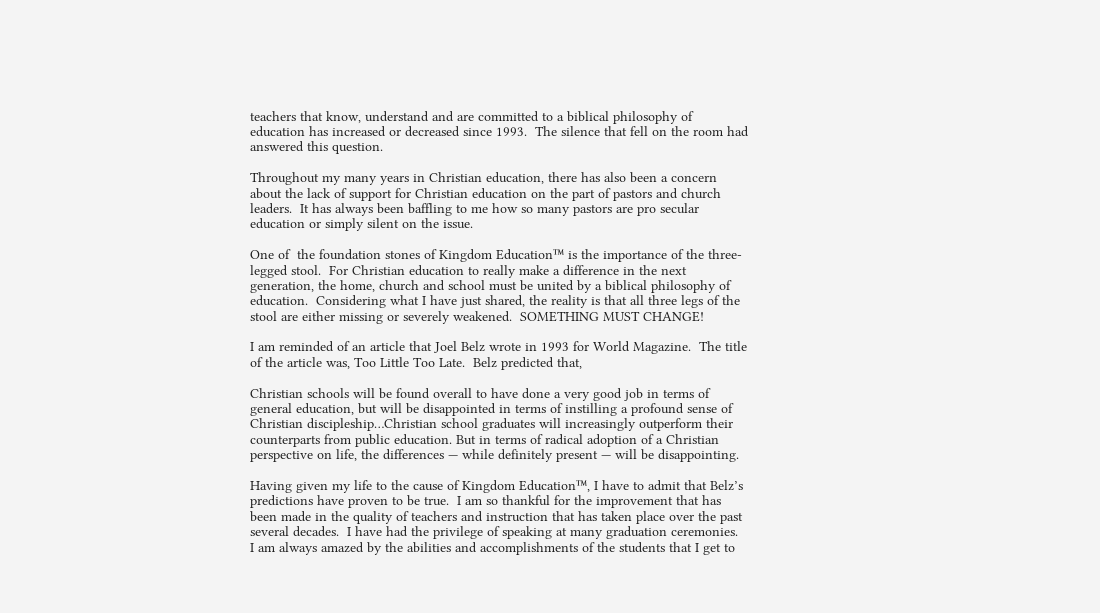teachers that know, understand and are committed to a biblical philosophy of education has increased or decreased since 1993.  The silence that fell on the room had answered this question.

Throughout my many years in Christian education, there has also been a concern about the lack of support for Christian education on the part of pastors and church leaders.  It has always been baffling to me how so many pastors are pro secular education or simply silent on the issue.

One of  the foundation stones of Kingdom Education™ is the importance of the three-legged stool.  For Christian education to really make a difference in the next generation, the home, church and school must be united by a biblical philosophy of education.  Considering what I have just shared, the reality is that all three legs of the stool are either missing or severely weakened.  SOMETHING MUST CHANGE!

I am reminded of an article that Joel Belz wrote in 1993 for World Magazine.  The title of the article was, Too Little Too Late.  Belz predicted that,

Christian schools will be found overall to have done a very good job in terms of general education, but will be disappointed in terms of instilling a profound sense of Christian discipleship…Christian school graduates will increasingly outperform their counterparts from public education. But in terms of radical adoption of a Christian perspective on life, the differences — while definitely present — will be disappointing.

Having given my life to the cause of Kingdom Education™, I have to admit that Belz’s predictions have proven to be true.  I am so thankful for the improvement that has been made in the quality of teachers and instruction that has taken place over the past several decades.  I have had the privilege of speaking at many graduation ceremonies.  I am always amazed by the abilities and accomplishments of the students that I get to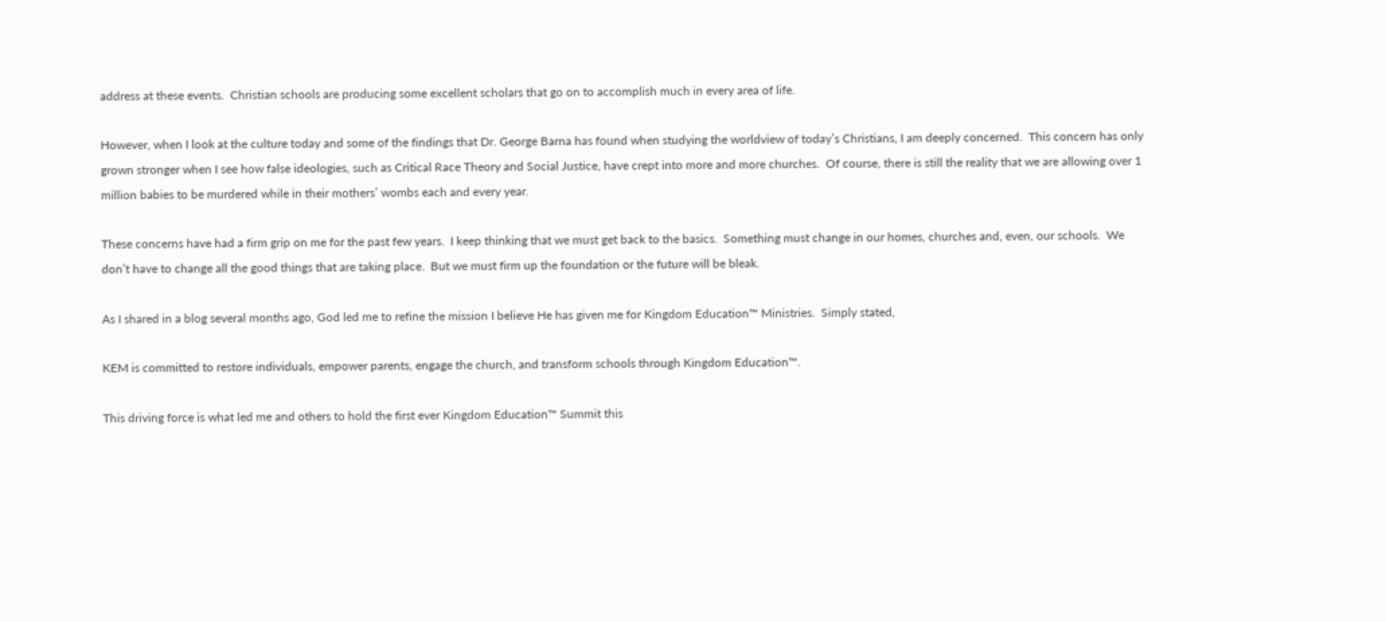address at these events.  Christian schools are producing some excellent scholars that go on to accomplish much in every area of life.

However, when I look at the culture today and some of the findings that Dr. George Barna has found when studying the worldview of today’s Christians, I am deeply concerned.  This concern has only grown stronger when I see how false ideologies, such as Critical Race Theory and Social Justice, have crept into more and more churches.  Of course, there is still the reality that we are allowing over 1 million babies to be murdered while in their mothers’ wombs each and every year.

These concerns have had a firm grip on me for the past few years.  I keep thinking that we must get back to the basics.  Something must change in our homes, churches and, even, our schools.  We don’t have to change all the good things that are taking place.  But we must firm up the foundation or the future will be bleak.

As I shared in a blog several months ago, God led me to refine the mission I believe He has given me for Kingdom Education™ Ministries.  Simply stated,

KEM is committed to restore individuals, empower parents, engage the church, and transform schools through Kingdom Education™.

This driving force is what led me and others to hold the first ever Kingdom Education™ Summit this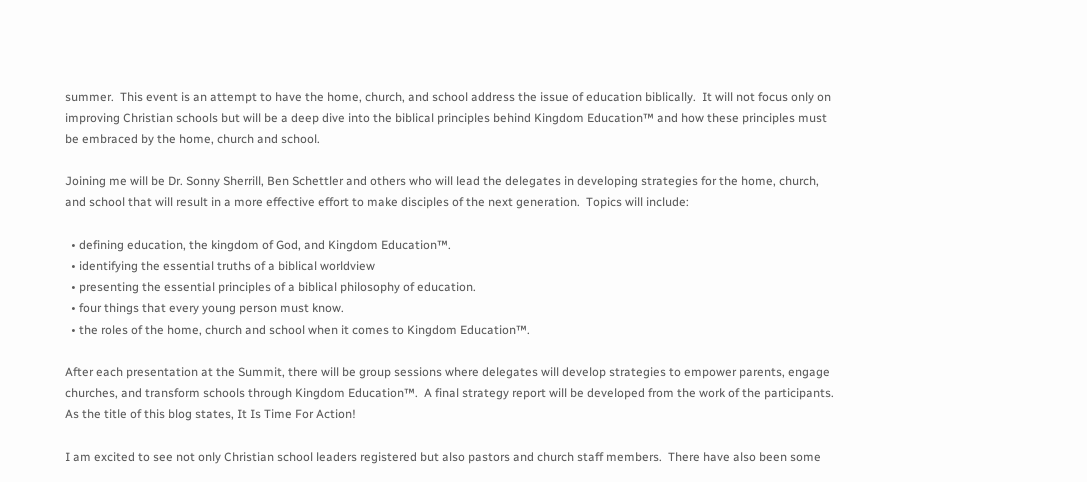summer.  This event is an attempt to have the home, church, and school address the issue of education biblically.  It will not focus only on improving Christian schools but will be a deep dive into the biblical principles behind Kingdom Education™ and how these principles must be embraced by the home, church and school.

Joining me will be Dr. Sonny Sherrill, Ben Schettler and others who will lead the delegates in developing strategies for the home, church, and school that will result in a more effective effort to make disciples of the next generation.  Topics will include:

  • defining education, the kingdom of God, and Kingdom Education™.
  • identifying the essential truths of a biblical worldview
  • presenting the essential principles of a biblical philosophy of education.
  • four things that every young person must know.
  • the roles of the home, church and school when it comes to Kingdom Education™.

After each presentation at the Summit, there will be group sessions where delegates will develop strategies to empower parents, engage churches, and transform schools through Kingdom Education™.  A final strategy report will be developed from the work of the participants.  As the title of this blog states, It Is Time For Action!

I am excited to see not only Christian school leaders registered but also pastors and church staff members.  There have also been some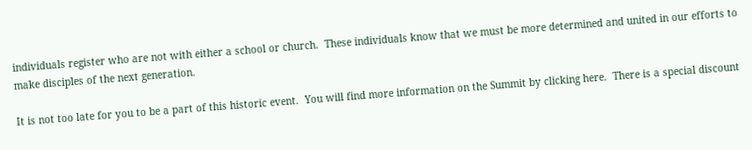individuals register who are not with either a school or church.  These individuals know that we must be more determined and united in our efforts to make disciples of the next generation.

It is not too late for you to be a part of this historic event.  You will find more information on the Summit by clicking here.  There is a special discount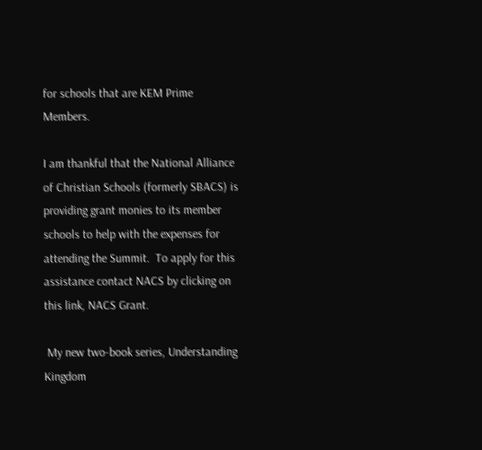for schools that are KEM Prime Members.

I am thankful that the National Alliance of Christian Schools (formerly SBACS) is providing grant monies to its member schools to help with the expenses for attending the Summit.  To apply for this assistance contact NACS by clicking on this link, NACS Grant.

 My new two-book series, Understanding Kingdom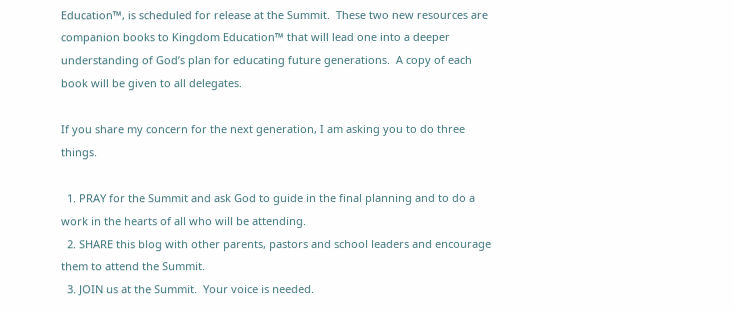Education™, is scheduled for release at the Summit.  These two new resources are companion books to Kingdom Education™ that will lead one into a deeper understanding of God’s plan for educating future generations.  A copy of each book will be given to all delegates.

If you share my concern for the next generation, I am asking you to do three things.

  1. PRAY for the Summit and ask God to guide in the final planning and to do a work in the hearts of all who will be attending.
  2. SHARE this blog with other parents, pastors and school leaders and encourage them to attend the Summit.
  3. JOIN us at the Summit.  Your voice is needed.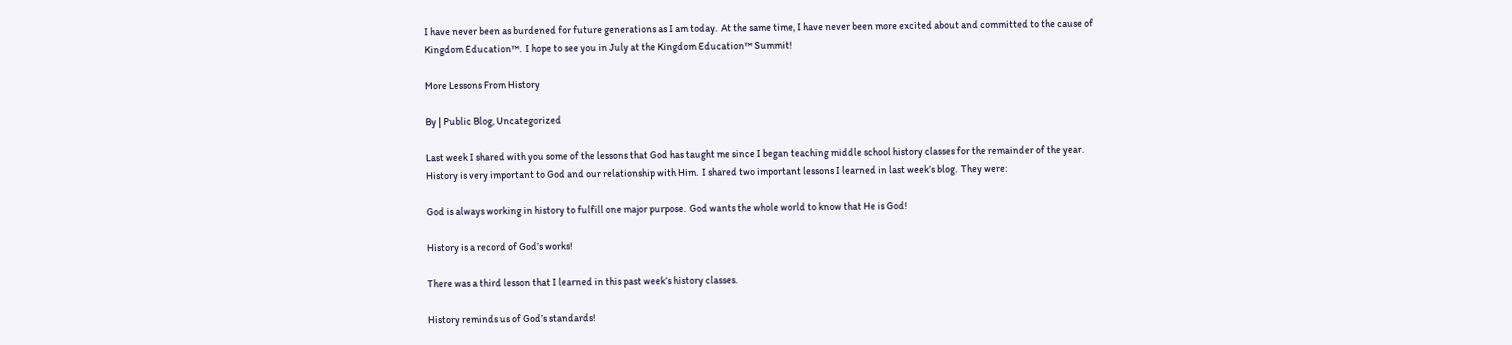I have never been as burdened for future generations as I am today.  At the same time, I have never been more excited about and committed to the cause of Kingdom Education™.  I hope to see you in July at the Kingdom Education™ Summit!

More Lessons From History

By | Public Blog, Uncategorized

Last week I shared with you some of the lessons that God has taught me since I began teaching middle school history classes for the remainder of the year.  History is very important to God and our relationship with Him.  I shared two important lessons I learned in last week’s blog.  They were:

God is always working in history to fulfill one major purpose.  God wants the whole world to know that He is God!

History is a record of God’s works!

There was a third lesson that I learned in this past week’s history classes.

History reminds us of God’s standards!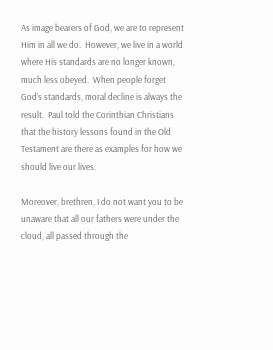As image bearers of God, we are to represent Him in all we do.  However, we live in a world where His standards are no longer known, much less obeyed.  When people forget God’s standards, moral decline is always the result.  Paul told the Corinthian Christians that the history lessons found in the Old Testament are there as examples for how we should live our lives.

Moreover, brethren, I do not want you to be unaware that all our fathers were under the cloud, all passed through the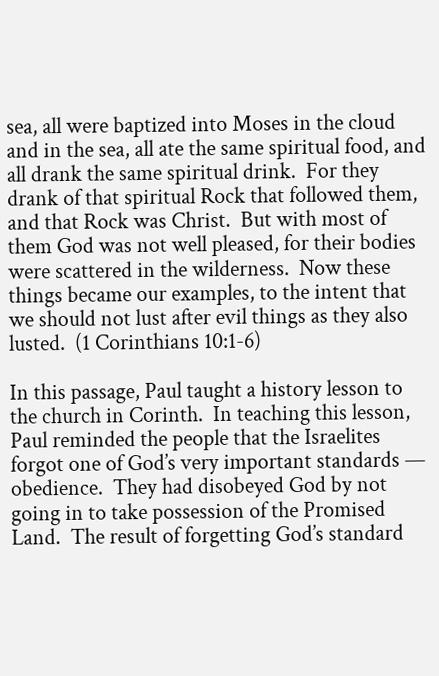sea, all were baptized into Moses in the cloud and in the sea, all ate the same spiritual food, and all drank the same spiritual drink.  For they drank of that spiritual Rock that followed them, and that Rock was Christ.  But with most of them God was not well pleased, for their bodies were scattered in the wilderness.  Now these things became our examples, to the intent that we should not lust after evil things as they also lusted.  (1 Corinthians 10:1-6)

In this passage, Paul taught a history lesson to the church in Corinth.  In teaching this lesson, Paul reminded the people that the Israelites forgot one of God’s very important standards — obedience.  They had disobeyed God by not going in to take possession of the Promised Land.  The result of forgetting God’s standard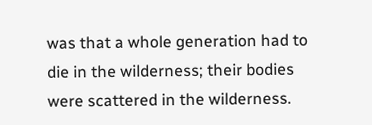was that a whole generation had to die in the wilderness; their bodies were scattered in the wilderness.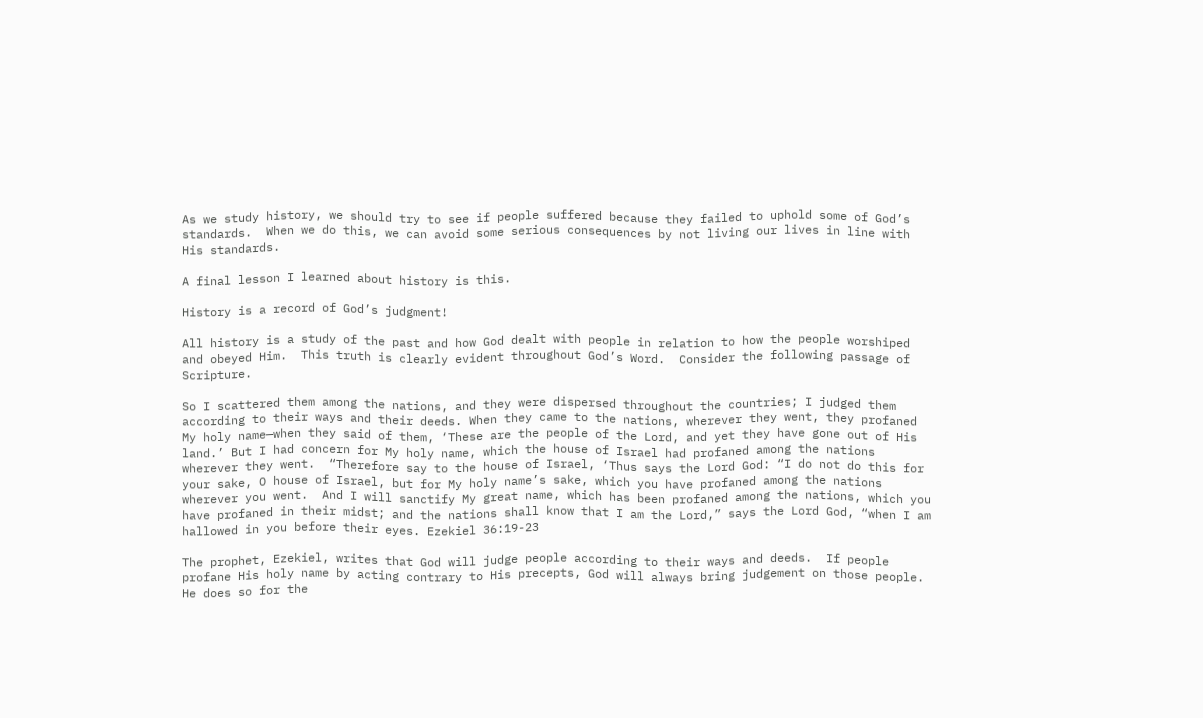As we study history, we should try to see if people suffered because they failed to uphold some of God’s standards.  When we do this, we can avoid some serious consequences by not living our lives in line with His standards.

A final lesson I learned about history is this.

History is a record of God’s judgment!

All history is a study of the past and how God dealt with people in relation to how the people worshiped and obeyed Him.  This truth is clearly evident throughout God’s Word.  Consider the following passage of Scripture.

So I scattered them among the nations, and they were dispersed throughout the countries; I judged them according to their ways and their deeds. When they came to the nations, wherever they went, they profaned My holy name—when they said of them, ‘These are the people of the Lord, and yet they have gone out of His land.’ But I had concern for My holy name, which the house of Israel had profaned among the nations wherever they went.  “Therefore say to the house of Israel, ‘Thus says the Lord God: “I do not do this for your sake, O house of Israel, but for My holy name’s sake, which you have profaned among the nations wherever you went.  And I will sanctify My great name, which has been profaned among the nations, which you have profaned in their midst; and the nations shall know that I am the Lord,” says the Lord God, “when I am hallowed in you before their eyes. Ezekiel 36:19-23

The prophet, Ezekiel, writes that God will judge people according to their ways and deeds.  If people profane His holy name by acting contrary to His precepts, God will always bring judgement on those people.  He does so for the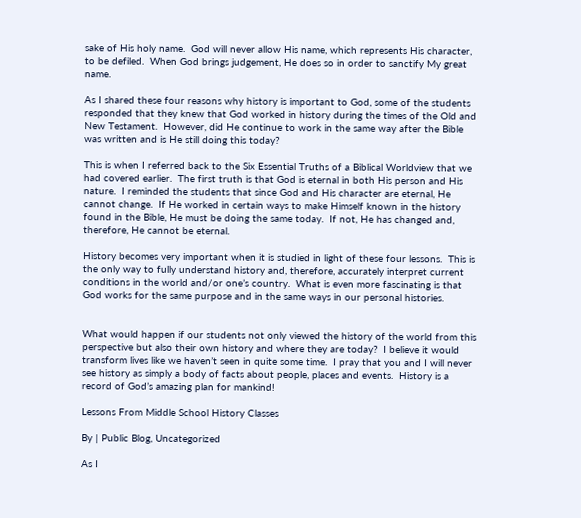sake of His holy name.  God will never allow His name, which represents His character, to be defiled.  When God brings judgement, He does so in order to sanctify My great name.

As I shared these four reasons why history is important to God, some of the students responded that they knew that God worked in history during the times of the Old and New Testament.  However, did He continue to work in the same way after the Bible was written and is He still doing this today?

This is when I referred back to the Six Essential Truths of a Biblical Worldview that we had covered earlier.  The first truth is that God is eternal in both His person and His nature.  I reminded the students that since God and His character are eternal, He cannot change.  If He worked in certain ways to make Himself known in the history found in the Bible, He must be doing the same today.  If not, He has changed and, therefore, He cannot be eternal.

History becomes very important when it is studied in light of these four lessons.  This is the only way to fully understand history and, therefore, accurately interpret current conditions in the world and/or one’s country.  What is even more fascinating is that God works for the same purpose and in the same ways in our personal histories.


What would happen if our students not only viewed the history of the world from this perspective but also their own history and where they are today?  I believe it would transform lives like we haven’t seen in quite some time.  I pray that you and I will never see history as simply a body of facts about people, places and events.  History is a record of God’s amazing plan for mankind!

Lessons From Middle School History Classes

By | Public Blog, Uncategorized

As I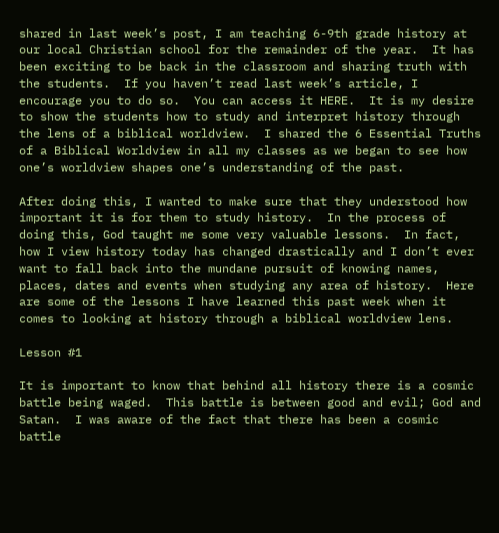shared in last week’s post, I am teaching 6-9th grade history at our local Christian school for the remainder of the year.  It has been exciting to be back in the classroom and sharing truth with the students.  If you haven’t read last week’s article, I encourage you to do so.  You can access it HERE.  It is my desire to show the students how to study and interpret history through the lens of a biblical worldview.  I shared the 6 Essential Truths of a Biblical Worldview in all my classes as we began to see how one’s worldview shapes one’s understanding of the past.

After doing this, I wanted to make sure that they understood how important it is for them to study history.  In the process of doing this, God taught me some very valuable lessons.  In fact, how I view history today has changed drastically and I don’t ever want to fall back into the mundane pursuit of knowing names, places, dates and events when studying any area of history.  Here are some of the lessons I have learned this past week when it comes to looking at history through a biblical worldview lens.

Lesson #1

It is important to know that behind all history there is a cosmic battle being waged.  This battle is between good and evil; God and Satan.  I was aware of the fact that there has been a cosmic battle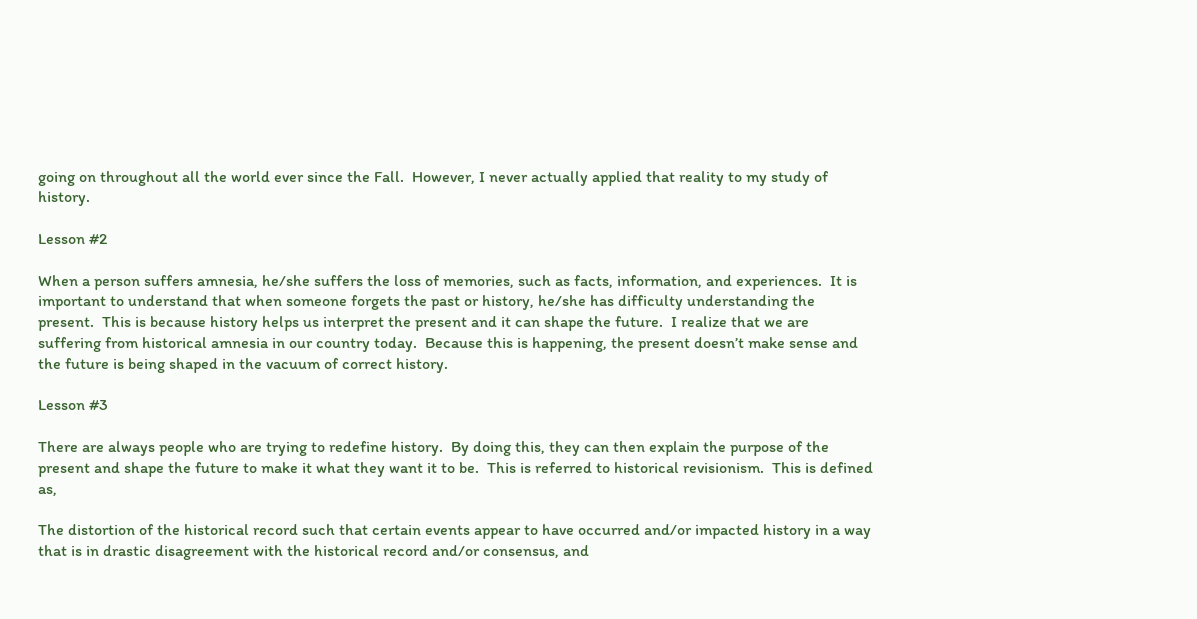going on throughout all the world ever since the Fall.  However, I never actually applied that reality to my study of history.

Lesson #2

When a person suffers amnesia, he/she suffers the loss of memories, such as facts, information, and experiences.  It is important to understand that when someone forgets the past or history, he/she has difficulty understanding the present.  This is because history helps us interpret the present and it can shape the future.  I realize that we are suffering from historical amnesia in our country today.  Because this is happening, the present doesn’t make sense and the future is being shaped in the vacuum of correct history.

Lesson #3

There are always people who are trying to redefine history.  By doing this, they can then explain the purpose of the present and shape the future to make it what they want it to be.  This is referred to historical revisionism.  This is defined as,

The distortion of the historical record such that certain events appear to have occurred and/or impacted history in a way that is in drastic disagreement with the historical record and/or consensus, and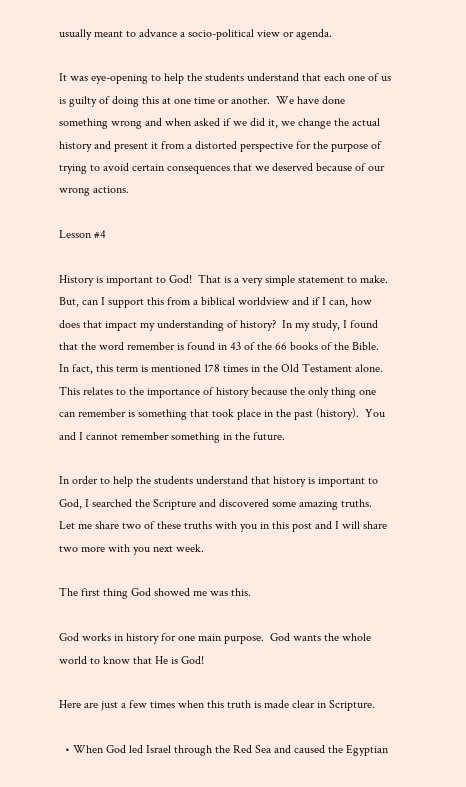usually meant to advance a socio-political view or agenda.

It was eye-opening to help the students understand that each one of us is guilty of doing this at one time or another.  We have done something wrong and when asked if we did it, we change the actual history and present it from a distorted perspective for the purpose of trying to avoid certain consequences that we deserved because of our wrong actions.

Lesson #4

History is important to God!  That is a very simple statement to make.  But, can I support this from a biblical worldview and if I can, how does that impact my understanding of history?  In my study, I found that the word remember is found in 43 of the 66 books of the Bible.  In fact, this term is mentioned 178 times in the Old Testament alone.  This relates to the importance of history because the only thing one can remember is something that took place in the past (history).  You and I cannot remember something in the future.

In order to help the students understand that history is important to God, I searched the Scripture and discovered some amazing truths.  Let me share two of these truths with you in this post and I will share two more with you next week.

The first thing God showed me was this.

God works in history for one main purpose.  God wants the whole world to know that He is God!

Here are just a few times when this truth is made clear in Scripture.

  • When God led Israel through the Red Sea and caused the Egyptian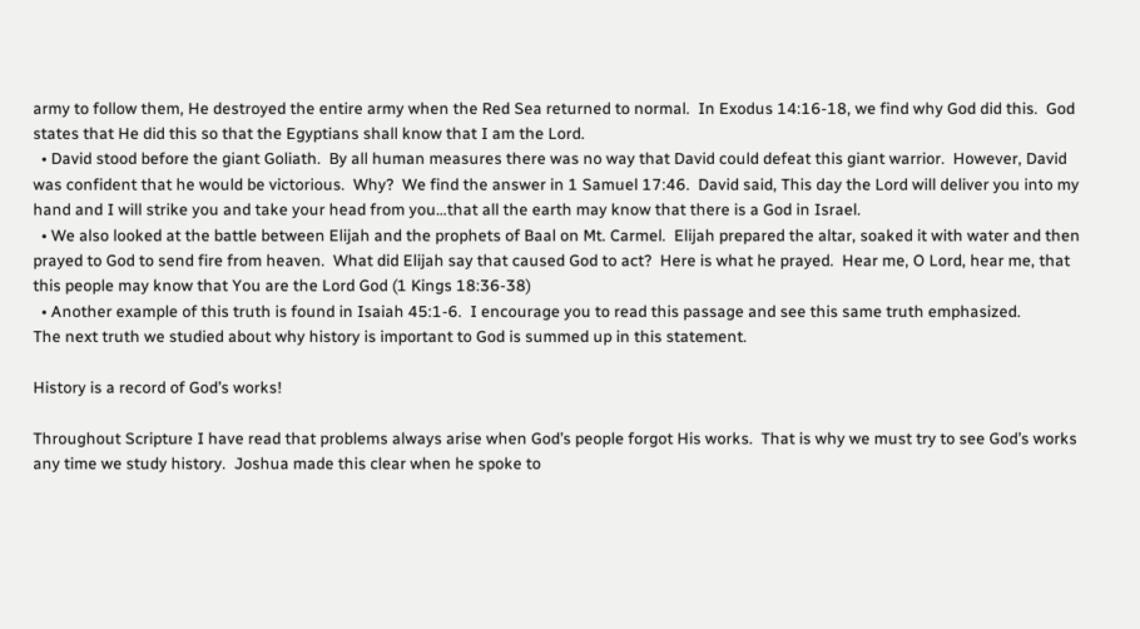army to follow them, He destroyed the entire army when the Red Sea returned to normal.  In Exodus 14:16-18, we find why God did this.  God states that He did this so that the Egyptians shall know that I am the Lord.
  • David stood before the giant Goliath.  By all human measures there was no way that David could defeat this giant warrior.  However, David was confident that he would be victorious.  Why?  We find the answer in 1 Samuel 17:46.  David said, This day the Lord will deliver you into my hand and I will strike you and take your head from you…that all the earth may know that there is a God in Israel.
  • We also looked at the battle between Elijah and the prophets of Baal on Mt. Carmel.  Elijah prepared the altar, soaked it with water and then prayed to God to send fire from heaven.  What did Elijah say that caused God to act?  Here is what he prayed.  Hear me, O Lord, hear me, that this people may know that You are the Lord God (1 Kings 18:36-38)
  • Another example of this truth is found in Isaiah 45:1-6.  I encourage you to read this passage and see this same truth emphasized.
The next truth we studied about why history is important to God is summed up in this statement.

History is a record of God’s works!

Throughout Scripture I have read that problems always arise when God’s people forgot His works.  That is why we must try to see God’s works any time we study history.  Joshua made this clear when he spoke to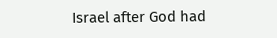Israel after God had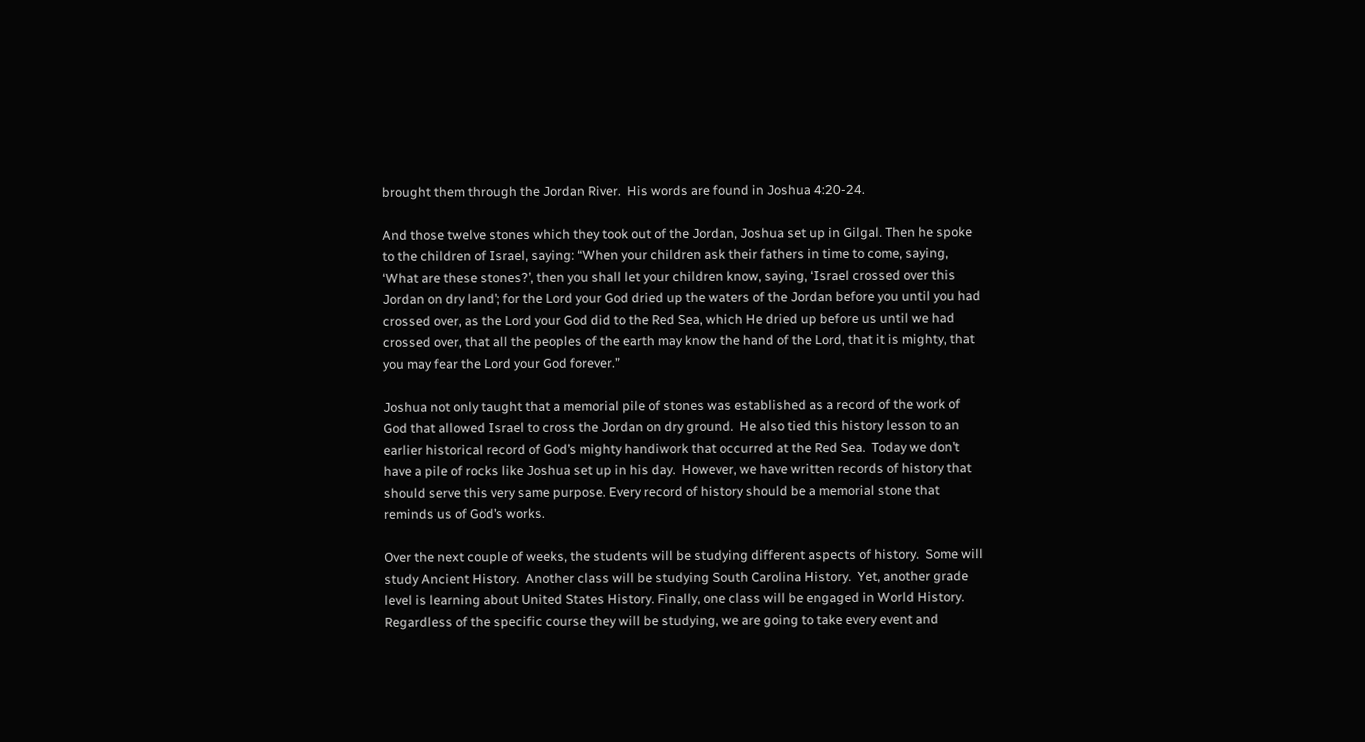brought them through the Jordan River.  His words are found in Joshua 4:20-24.

And those twelve stones which they took out of the Jordan, Joshua set up in Gilgal. Then he spoke to the children of Israel, saying: “When your children ask their fathers in time to come, saying, ‘What are these stones?’, then you shall let your children know, saying, ‘Israel crossed over this Jordan on dry land’; for the Lord your God dried up the waters of the Jordan before you until you had crossed over, as the Lord your God did to the Red Sea, which He dried up before us until we had crossed over, that all the peoples of the earth may know the hand of the Lord, that it is mighty, that you may fear the Lord your God forever.”

Joshua not only taught that a memorial pile of stones was established as a record of the work of God that allowed Israel to cross the Jordan on dry ground.  He also tied this history lesson to an earlier historical record of God’s mighty handiwork that occurred at the Red Sea.  Today we don’t have a pile of rocks like Joshua set up in his day.  However, we have written records of history that should serve this very same purpose. Every record of history should be a memorial stone that reminds us of God’s works.

Over the next couple of weeks, the students will be studying different aspects of history.  Some will study Ancient History.  Another class will be studying South Carolina History.  Yet, another grade level is learning about United States History. Finally, one class will be engaged in World History.  Regardless of the specific course they will be studying, we are going to take every event and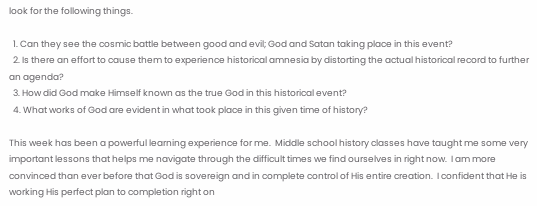look for the following things.

  1. Can they see the cosmic battle between good and evil; God and Satan taking place in this event?
  2. Is there an effort to cause them to experience historical amnesia by distorting the actual historical record to further an agenda?
  3. How did God make Himself known as the true God in this historical event?
  4. What works of God are evident in what took place in this given time of history?

This week has been a powerful learning experience for me.  Middle school history classes have taught me some very important lessons that helps me navigate through the difficult times we find ourselves in right now.  I am more convinced than ever before that God is sovereign and in complete control of His entire creation.  I confident that He is working His perfect plan to completion right on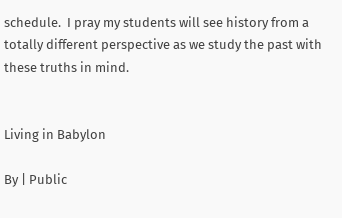schedule.  I pray my students will see history from a totally different perspective as we study the past with these truths in mind.


Living in Babylon

By | Public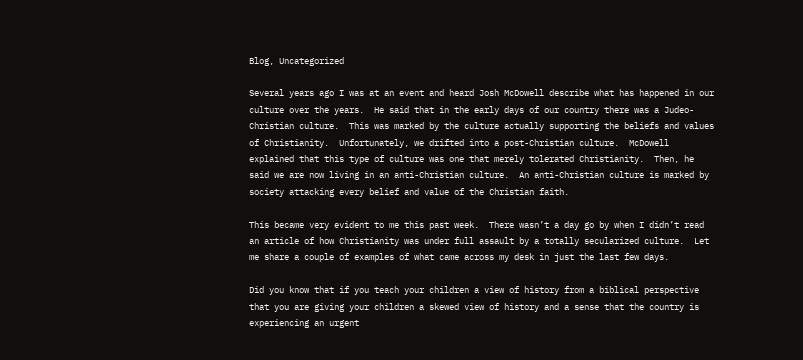Blog, Uncategorized

Several years ago I was at an event and heard Josh McDowell describe what has happened in our culture over the years.  He said that in the early days of our country there was a Judeo-Christian culture.  This was marked by the culture actually supporting the beliefs and values of Christianity.  Unfortunately, we drifted into a post-Christian culture.  McDowell explained that this type of culture was one that merely tolerated Christianity.  Then, he said we are now living in an anti-Christian culture.  An anti-Christian culture is marked by society attacking every belief and value of the Christian faith.

This became very evident to me this past week.  There wasn’t a day go by when I didn’t read an article of how Christianity was under full assault by a totally secularized culture.  Let me share a couple of examples of what came across my desk in just the last few days.

Did you know that if you teach your children a view of history from a biblical perspective that you are giving your children a skewed view of history and a sense that the country is experiencing an urgent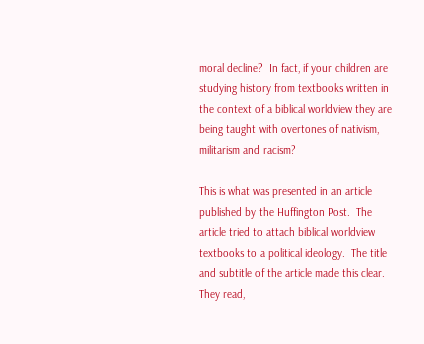moral decline?  In fact, if your children are studying history from textbooks written in the context of a biblical worldview they are being taught with overtones of nativism, militarism and racism?

This is what was presented in an article published by the Huffington Post.  The article tried to attach biblical worldview textbooks to a political ideology.  The title and subtitle of the article made this clear.  They read,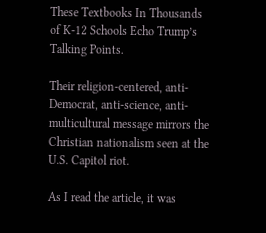These Textbooks In Thousands of K-12 Schools Echo Trump’s Talking Points.

Their religion-centered, anti-Democrat, anti-science, anti-multicultural message mirrors the Christian nationalism seen at the U.S. Capitol riot.

As I read the article, it was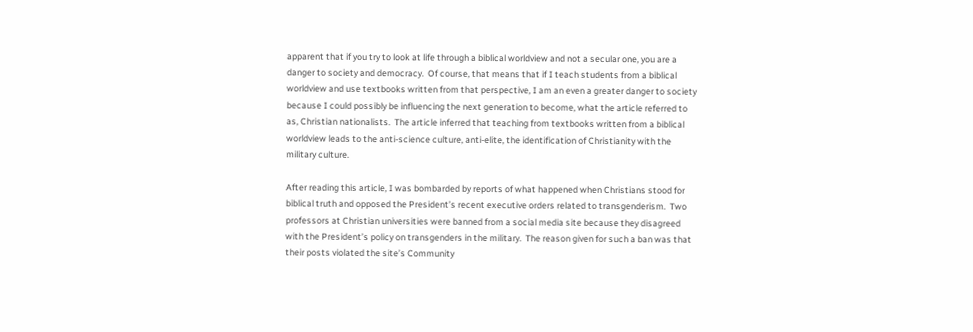apparent that if you try to look at life through a biblical worldview and not a secular one, you are a danger to society and democracy.  Of course, that means that if I teach students from a biblical worldview and use textbooks written from that perspective, I am an even a greater danger to society because I could possibly be influencing the next generation to become, what the article referred to as, Christian nationalists.  The article inferred that teaching from textbooks written from a biblical worldview leads to the anti-science culture, anti-elite, the identification of Christianity with the military culture.

After reading this article, I was bombarded by reports of what happened when Christians stood for biblical truth and opposed the President’s recent executive orders related to transgenderism.  Two professors at Christian universities were banned from a social media site because they disagreed with the President’s policy on transgenders in the military.  The reason given for such a ban was that their posts violated the site’s Community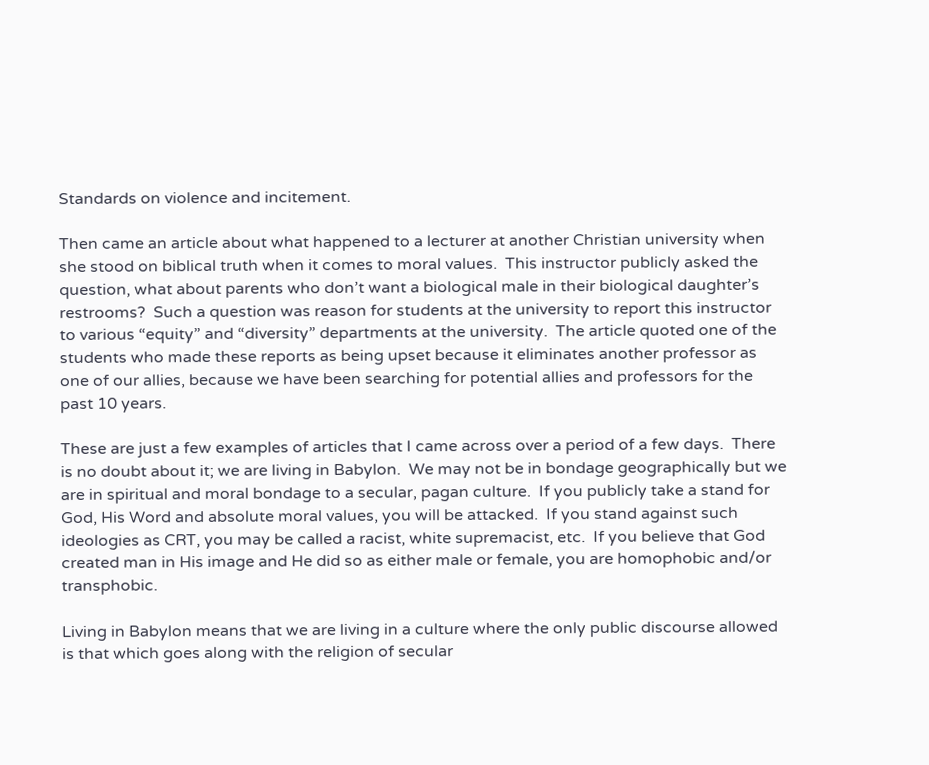Standards on violence and incitement.

Then came an article about what happened to a lecturer at another Christian university when she stood on biblical truth when it comes to moral values.  This instructor publicly asked the question, what about parents who don’t want a biological male in their biological daughter’s restrooms?  Such a question was reason for students at the university to report this instructor to various “equity” and “diversity” departments at the university.  The article quoted one of the students who made these reports as being upset because it eliminates another professor as one of our allies, because we have been searching for potential allies and professors for the past 10 years.

These are just a few examples of articles that I came across over a period of a few days.  There is no doubt about it; we are living in Babylon.  We may not be in bondage geographically but we are in spiritual and moral bondage to a secular, pagan culture.  If you publicly take a stand for God, His Word and absolute moral values, you will be attacked.  If you stand against such ideologies as CRT, you may be called a racist, white supremacist, etc.  If you believe that God created man in His image and He did so as either male or female, you are homophobic and/or transphobic.

Living in Babylon means that we are living in a culture where the only public discourse allowed is that which goes along with the religion of secular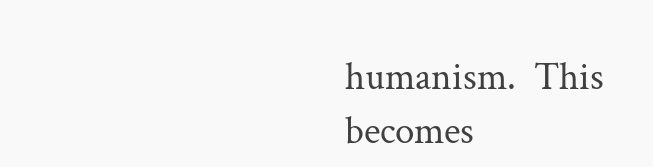humanism.  This becomes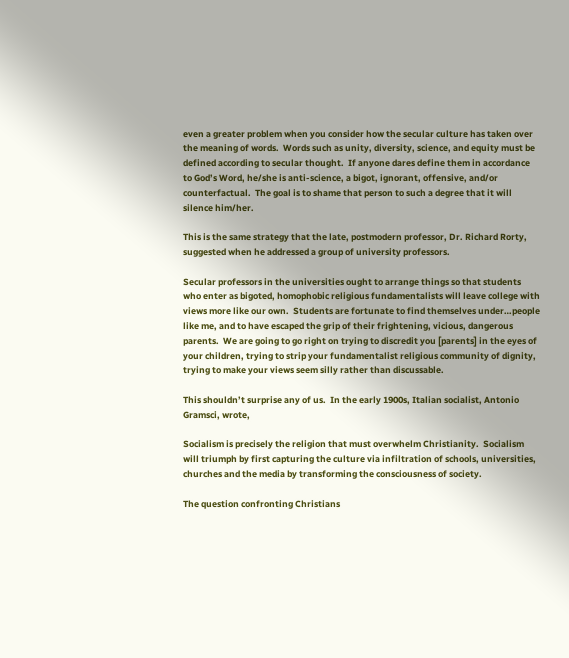even a greater problem when you consider how the secular culture has taken over the meaning of words.  Words such as unity, diversity, science, and equity must be defined according to secular thought.  If anyone dares define them in accordance to God’s Word, he/she is anti-science, a bigot, ignorant, offensive, and/or counterfactual.  The goal is to shame that person to such a degree that it will silence him/her.

This is the same strategy that the late, postmodern professor, Dr. Richard Rorty, suggested when he addressed a group of university professors.

Secular professors in the universities ought to arrange things so that students who enter as bigoted, homophobic religious fundamentalists will leave college with views more like our own.  Students are fortunate to find themselves under…people like me, and to have escaped the grip of their frightening, vicious, dangerous parents.  We are going to go right on trying to discredit you [parents] in the eyes of your children, trying to strip your fundamentalist religious community of dignity, trying to make your views seem silly rather than discussable.

This shouldn’t surprise any of us.  In the early 1900s, Italian socialist, Antonio Gramsci, wrote,

Socialism is precisely the religion that must overwhelm Christianity.  Socialism will triumph by first capturing the culture via infiltration of schools, universities, churches and the media by transforming the consciousness of society.

The question confronting Christians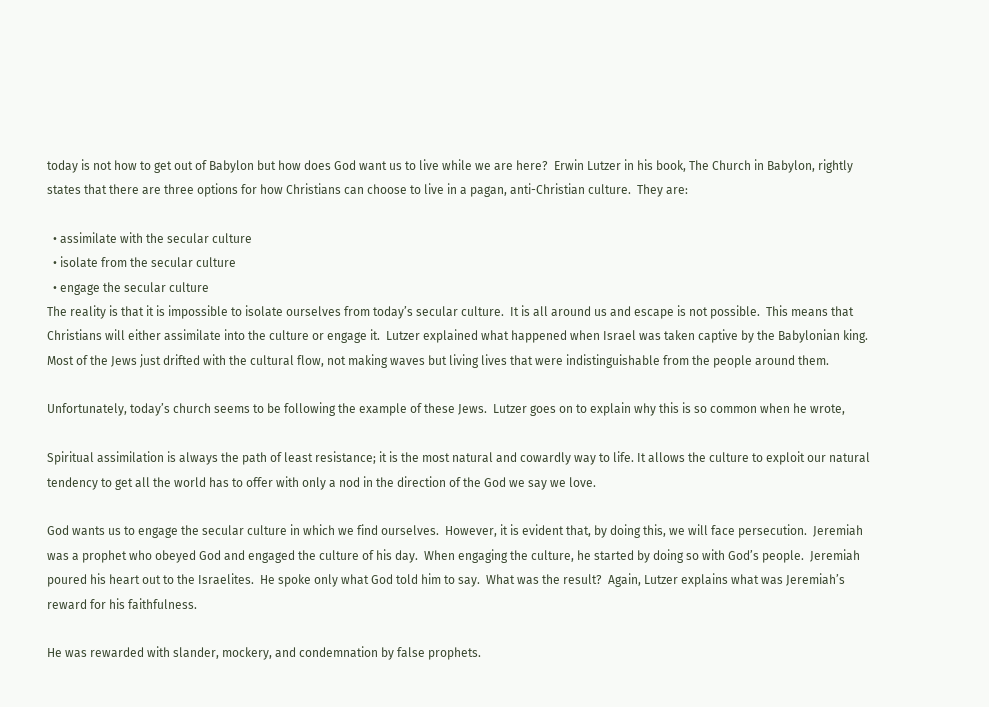today is not how to get out of Babylon but how does God want us to live while we are here?  Erwin Lutzer in his book, The Church in Babylon, rightly states that there are three options for how Christians can choose to live in a pagan, anti-Christian culture.  They are:

  • assimilate with the secular culture
  • isolate from the secular culture
  • engage the secular culture
The reality is that it is impossible to isolate ourselves from today’s secular culture.  It is all around us and escape is not possible.  This means that Christians will either assimilate into the culture or engage it.  Lutzer explained what happened when Israel was taken captive by the Babylonian king.  Most of the Jews just drifted with the cultural flow, not making waves but living lives that were indistinguishable from the people around them.

Unfortunately, today’s church seems to be following the example of these Jews.  Lutzer goes on to explain why this is so common when he wrote,

Spiritual assimilation is always the path of least resistance; it is the most natural and cowardly way to life. It allows the culture to exploit our natural tendency to get all the world has to offer with only a nod in the direction of the God we say we love.

God wants us to engage the secular culture in which we find ourselves.  However, it is evident that, by doing this, we will face persecution.  Jeremiah was a prophet who obeyed God and engaged the culture of his day.  When engaging the culture, he started by doing so with God’s people.  Jeremiah poured his heart out to the Israelites.  He spoke only what God told him to say.  What was the result?  Again, Lutzer explains what was Jeremiah’s reward for his faithfulness.

He was rewarded with slander, mockery, and condemnation by false prophets.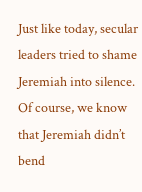Just like today, secular leaders tried to shame Jeremiah into silence.  Of course, we know that Jeremiah didn’t bend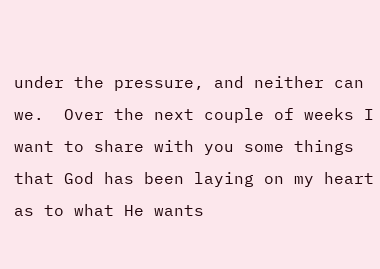under the pressure, and neither can we.  Over the next couple of weeks I want to share with you some things that God has been laying on my heart as to what He wants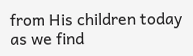from His children today as we find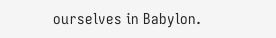ourselves in Babylon.